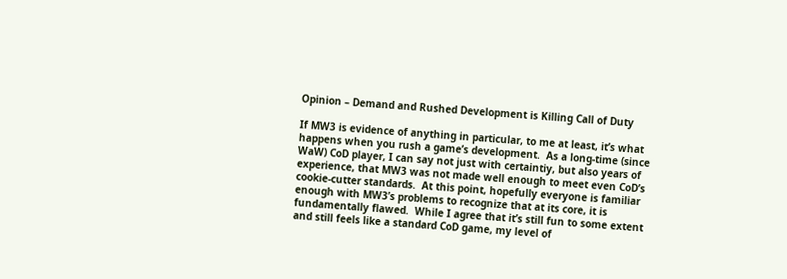Opinion – Demand and Rushed Development is Killing Call of Duty

If MW3 is evidence of anything in particular, to me at least, it’s what happens when you rush a game’s development.  As a long-time (since WaW) CoD player, I can say not just with certaintiy, but also years of experience, that MW3 was not made well enough to meet even CoD’s cookie-cutter standards.  At this point, hopefully everyone is familiar enough with MW3’s problems to recognize that at its core, it is fundamentally flawed.  While I agree that it’s still fun to some extent and still feels like a standard CoD game, my level of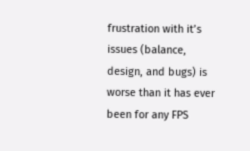frustration with it’s issues (balance, design, and bugs) is worse than it has ever been for any FPS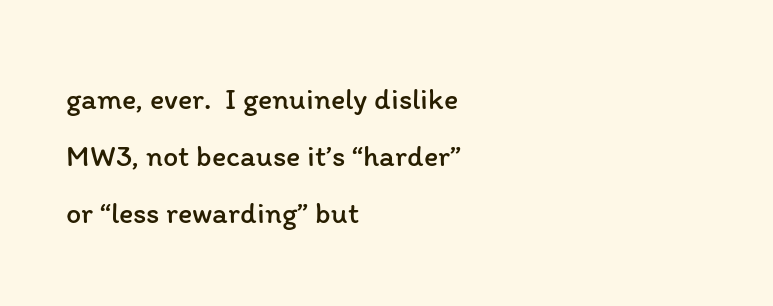game, ever.  I genuinely dislike MW3, not because it’s “harder” or “less rewarding” but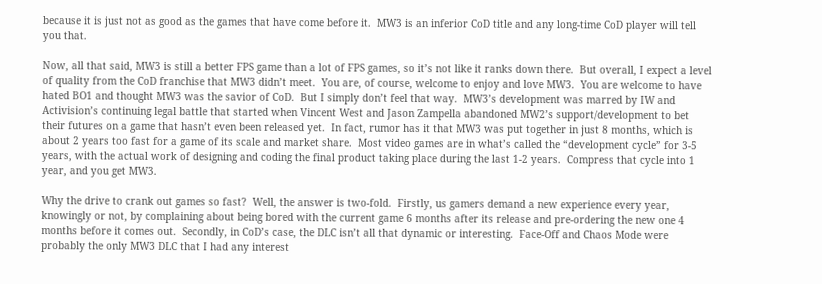because it is just not as good as the games that have come before it.  MW3 is an inferior CoD title and any long-time CoD player will tell you that.

Now, all that said, MW3 is still a better FPS game than a lot of FPS games, so it’s not like it ranks down there.  But overall, I expect a level of quality from the CoD franchise that MW3 didn’t meet.  You are, of course, welcome to enjoy and love MW3.  You are welcome to have hated BO1 and thought MW3 was the savior of CoD.  But I simply don’t feel that way.  MW3’s development was marred by IW and Activision’s continuing legal battle that started when Vincent West and Jason Zampella abandoned MW2’s support/development to bet their futures on a game that hasn’t even been released yet.  In fact, rumor has it that MW3 was put together in just 8 months, which is about 2 years too fast for a game of its scale and market share.  Most video games are in what’s called the “development cycle” for 3-5 years, with the actual work of designing and coding the final product taking place during the last 1-2 years.  Compress that cycle into 1 year, and you get MW3.

Why the drive to crank out games so fast?  Well, the answer is two-fold.  Firstly, us gamers demand a new experience every year, knowingly or not, by complaining about being bored with the current game 6 months after its release and pre-ordering the new one 4 months before it comes out.  Secondly, in CoD’s case, the DLC isn’t all that dynamic or interesting.  Face-Off and Chaos Mode were probably the only MW3 DLC that I had any interest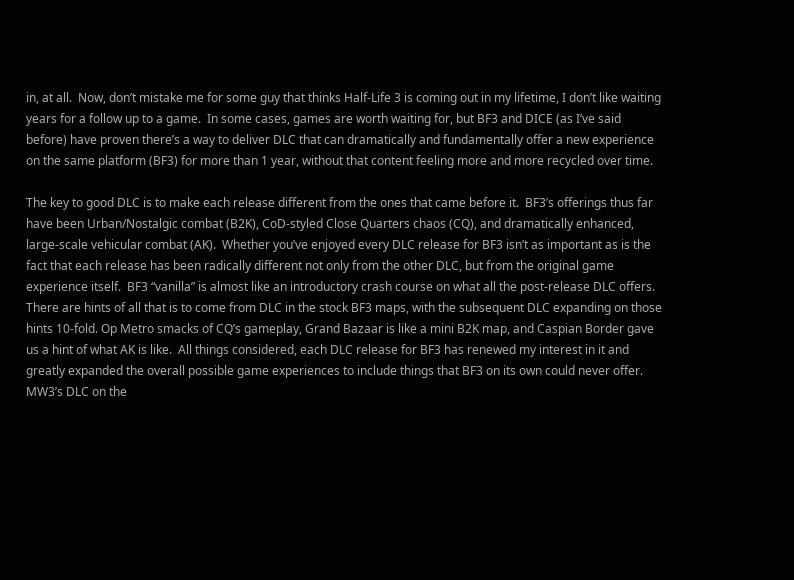in, at all.  Now, don’t mistake me for some guy that thinks Half-Life 3 is coming out in my lifetime, I don’t like waiting years for a follow up to a game.  In some cases, games are worth waiting for, but BF3 and DICE (as I’ve said before) have proven there’s a way to deliver DLC that can dramatically and fundamentally offer a new experience on the same platform (BF3) for more than 1 year, without that content feeling more and more recycled over time.

The key to good DLC is to make each release different from the ones that came before it.  BF3’s offerings thus far have been Urban/Nostalgic combat (B2K), CoD-styled Close Quarters chaos (CQ), and dramatically enhanced, large-scale vehicular combat (AK).  Whether you’ve enjoyed every DLC release for BF3 isn’t as important as is the fact that each release has been radically different not only from the other DLC, but from the original game experience itself.  BF3 “vanilla” is almost like an introductory crash course on what all the post-release DLC offers.  There are hints of all that is to come from DLC in the stock BF3 maps, with the subsequent DLC expanding on those hints 10-fold. Op Metro smacks of CQ’s gameplay, Grand Bazaar is like a mini B2K map, and Caspian Border gave us a hint of what AK is like.  All things considered, each DLC release for BF3 has renewed my interest in it and greatly expanded the overall possible game experiences to include things that BF3 on its own could never offer.  MW3’s DLC on the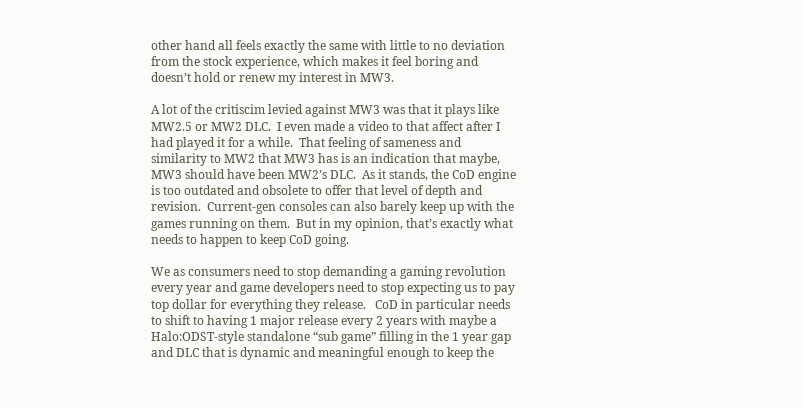other hand all feels exactly the same with little to no deviation from the stock experience, which makes it feel boring and doesn’t hold or renew my interest in MW3.

A lot of the critiscim levied against MW3 was that it plays like MW2.5 or MW2 DLC.  I even made a video to that affect after I had played it for a while.  That feeling of sameness and similarity to MW2 that MW3 has is an indication that maybe, MW3 should have been MW2’s DLC.  As it stands, the CoD engine is too outdated and obsolete to offer that level of depth and revision.  Current-gen consoles can also barely keep up with the games running on them.  But in my opinion, that’s exactly what needs to happen to keep CoD going.

We as consumers need to stop demanding a gaming revolution every year and game developers need to stop expecting us to pay top dollar for everything they release.   CoD in particular needs to shift to having 1 major release every 2 years with maybe a Halo:ODST-style standalone “sub game” filling in the 1 year gap and DLC that is dynamic and meaningful enough to keep the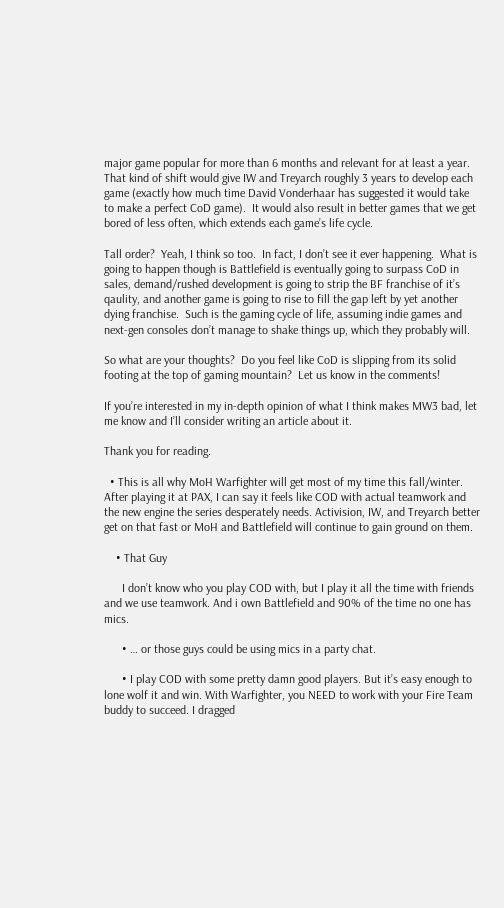major game popular for more than 6 months and relevant for at least a year.  That kind of shift would give IW and Treyarch roughly 3 years to develop each game (exactly how much time David Vonderhaar has suggested it would take to make a perfect CoD game).  It would also result in better games that we get bored of less often, which extends each game’s life cycle.

Tall order?  Yeah, I think so too.  In fact, I don’t see it ever happening.  What is going to happen though is Battlefield is eventually going to surpass CoD in sales, demand/rushed development is going to strip the BF franchise of it’s qaulity, and another game is going to rise to fill the gap left by yet another dying franchise.  Such is the gaming cycle of life, assuming indie games and next-gen consoles don’t manage to shake things up, which they probably will.

So what are your thoughts?  Do you feel like CoD is slipping from its solid footing at the top of gaming mountain?  Let us know in the comments!

If you’re interested in my in-depth opinion of what I think makes MW3 bad, let me know and I’ll consider writing an article about it.

Thank you for reading.

  • This is all why MoH Warfighter will get most of my time this fall/winter. After playing it at PAX, I can say it feels like COD with actual teamwork and the new engine the series desperately needs. Activision, IW, and Treyarch better get on that fast or MoH and Battlefield will continue to gain ground on them.

    • That Guy

      I don’t know who you play COD with, but I play it all the time with friends and we use teamwork. And i own Battlefield and 90% of the time no one has mics.

      • … or those guys could be using mics in a party chat.

      • I play COD with some pretty damn good players. But it’s easy enough to lone wolf it and win. With Warfighter, you NEED to work with your Fire Team buddy to succeed. I dragged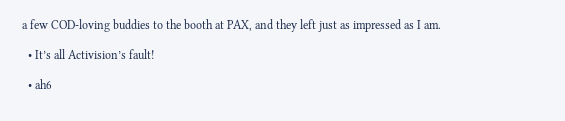a few COD-loving buddies to the booth at PAX, and they left just as impressed as I am.

  • It’s all Activision’s fault!

  • ah6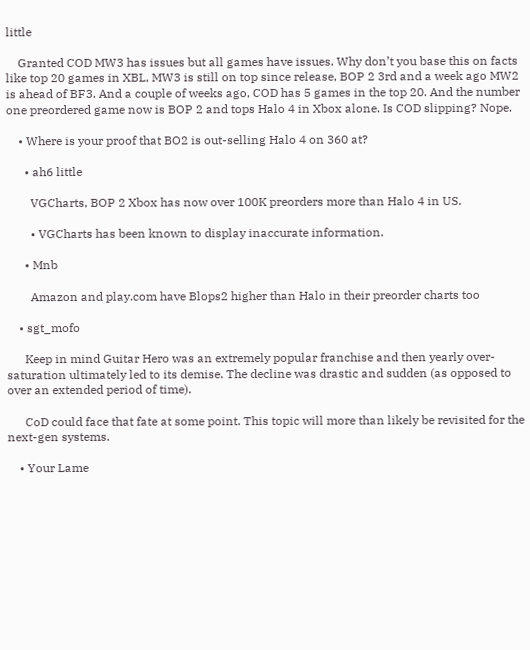little

    Granted COD MW3 has issues but all games have issues. Why don’t you base this on facts like top 20 games in XBL, MW3 is still on top since release, BOP 2 3rd and a week ago MW2 is ahead of BF3. And a couple of weeks ago, COD has 5 games in the top 20. And the number one preordered game now is BOP 2 and tops Halo 4 in Xbox alone. Is COD slipping? Nope.

    • Where is your proof that BO2 is out-selling Halo 4 on 360 at?

      • ah6 little

        VGCharts, BOP 2 Xbox has now over 100K preorders more than Halo 4 in US.

        • VGCharts has been known to display inaccurate information.

      • Mnb

        Amazon and play.com have Blops2 higher than Halo in their preorder charts too

    • sgt_mofo

      Keep in mind Guitar Hero was an extremely popular franchise and then yearly over-saturation ultimately led to its demise. The decline was drastic and sudden (as opposed to over an extended period of time).

      CoD could face that fate at some point. This topic will more than likely be revisited for the next-gen systems.

    • Your Lame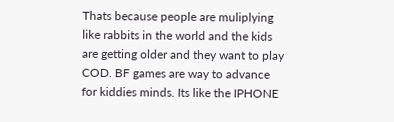Thats because people are muliplying like rabbits in the world and the kids are getting older and they want to play COD. BF games are way to advance for kiddies minds. Its like the IPHONE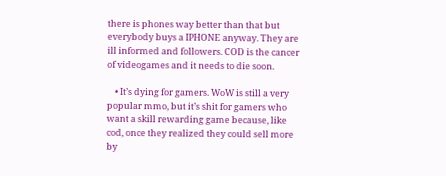there is phones way better than that but everybody buys a IPHONE anyway. They are ill informed and followers. COD is the cancer of videogames and it needs to die soon.

    • It’s dying for gamers. WoW is still a very popular mmo, but it’s shit for gamers who want a skill rewarding game because, like cod, once they realized they could sell more by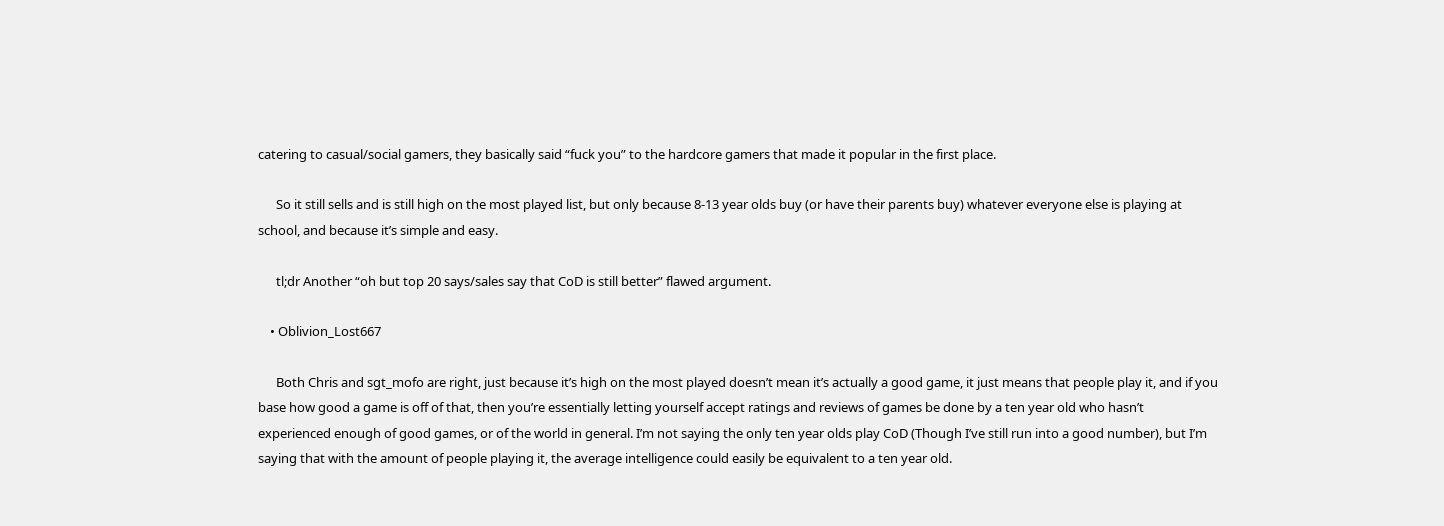catering to casual/social gamers, they basically said “fuck you” to the hardcore gamers that made it popular in the first place.

      So it still sells and is still high on the most played list, but only because 8-13 year olds buy (or have their parents buy) whatever everyone else is playing at school, and because it’s simple and easy.

      tl;dr Another “oh but top 20 says/sales say that CoD is still better” flawed argument.

    • Oblivion_Lost667

      Both Chris and sgt_mofo are right, just because it’s high on the most played doesn’t mean it’s actually a good game, it just means that people play it, and if you base how good a game is off of that, then you’re essentially letting yourself accept ratings and reviews of games be done by a ten year old who hasn’t experienced enough of good games, or of the world in general. I’m not saying the only ten year olds play CoD (Though I’ve still run into a good number), but I’m saying that with the amount of people playing it, the average intelligence could easily be equivalent to a ten year old.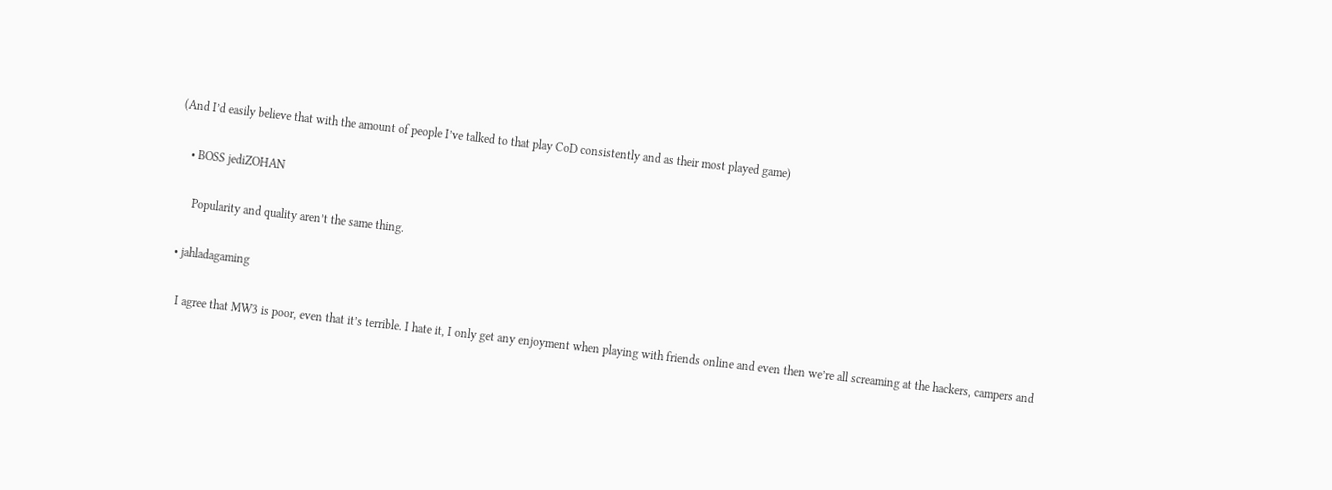(And I’d easily believe that with the amount of people I’ve talked to that play CoD consistently and as their most played game)

    • BOSS jediZOHAN

      Popularity and quality aren’t the same thing.

  • jahladagaming

    I agree that MW3 is poor, even that it’s terrible. I hate it, I only get any enjoyment when playing with friends online and even then we’re all screaming at the hackers, campers and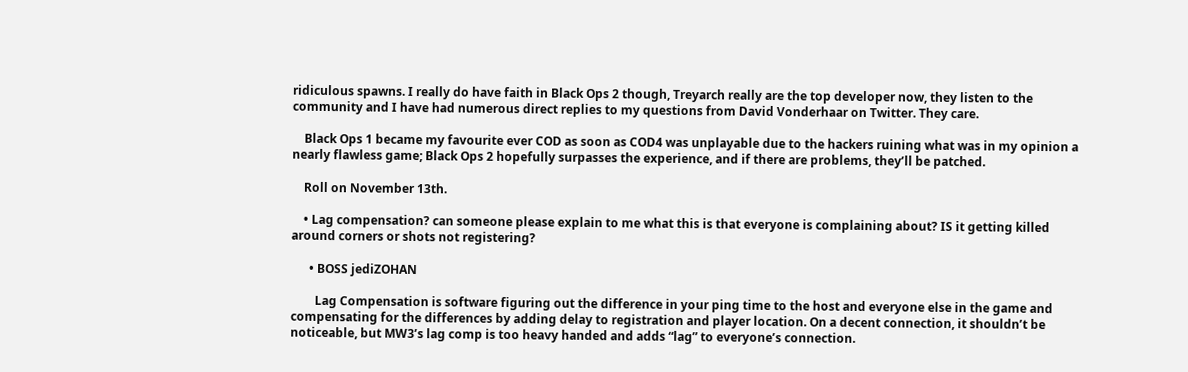ridiculous spawns. I really do have faith in Black Ops 2 though, Treyarch really are the top developer now, they listen to the community and I have had numerous direct replies to my questions from David Vonderhaar on Twitter. They care.

    Black Ops 1 became my favourite ever COD as soon as COD4 was unplayable due to the hackers ruining what was in my opinion a nearly flawless game; Black Ops 2 hopefully surpasses the experience, and if there are problems, they’ll be patched.

    Roll on November 13th.

    • Lag compensation? can someone please explain to me what this is that everyone is complaining about? IS it getting killed around corners or shots not registering?

      • BOSS jediZOHAN

        Lag Compensation is software figuring out the difference in your ping time to the host and everyone else in the game and compensating for the differences by adding delay to registration and player location. On a decent connection, it shouldn’t be noticeable, but MW3’s lag comp is too heavy handed and adds “lag” to everyone’s connection.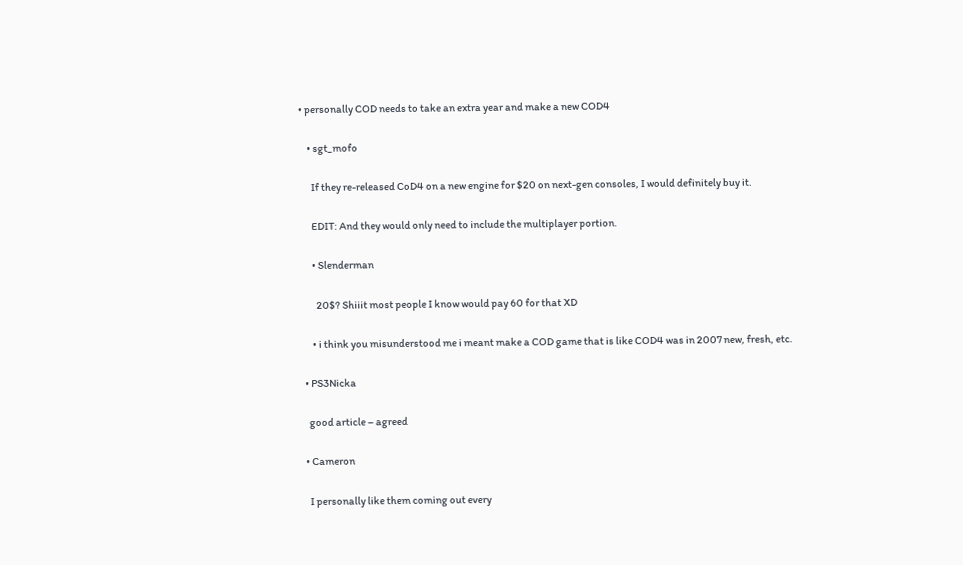• personally COD needs to take an extra year and make a new COD4

    • sgt_mofo

      If they re-released CoD4 on a new engine for $20 on next-gen consoles, I would definitely buy it.

      EDIT: And they would only need to include the multiplayer portion.

      • Slenderman

        20$? Shiiit most people I know would pay 60 for that XD

      • i think you misunderstood me i meant make a COD game that is like COD4 was in 2007 new, fresh, etc.

  • PS3Nicka

    good article – agreed

  • Cameron

    I personally like them coming out every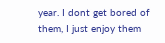year. I dont get bored of them, I just enjoy them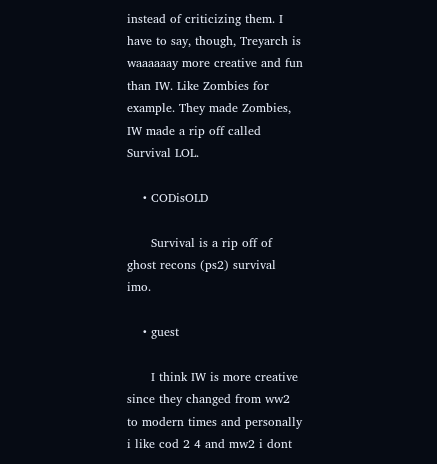instead of criticizing them. I have to say, though, Treyarch is waaaaaay more creative and fun than IW. Like Zombies for example. They made Zombies, IW made a rip off called Survival LOL.

    • CODisOLD

      Survival is a rip off of ghost recons (ps2) survival imo.

    • guest

      I think IW is more creative since they changed from ww2 to modern times and personally i like cod 2 4 and mw2 i dont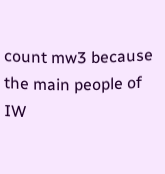count mw3 because the main people of IW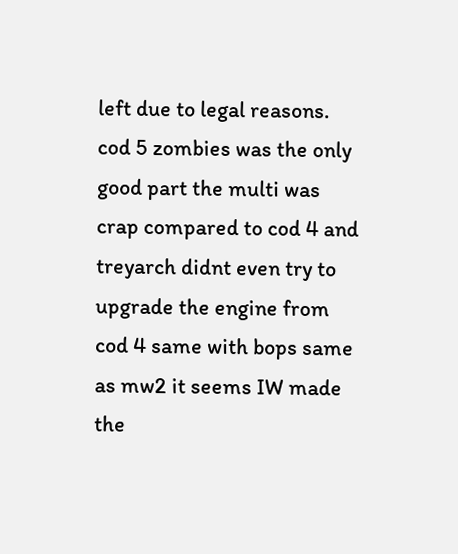left due to legal reasons. cod 5 zombies was the only good part the multi was crap compared to cod 4 and treyarch didnt even try to upgrade the engine from cod 4 same with bops same as mw2 it seems IW made the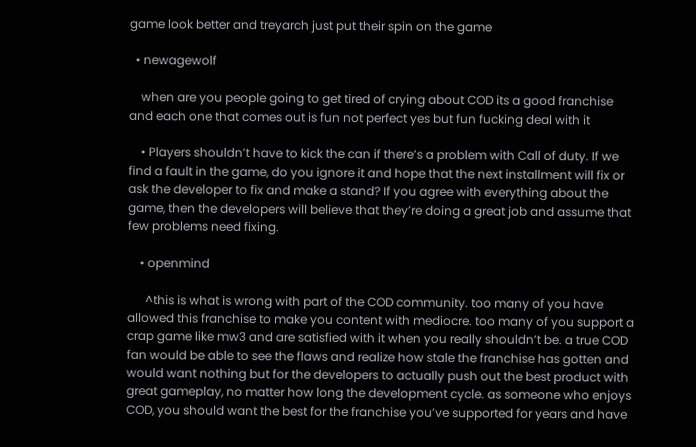game look better and treyarch just put their spin on the game

  • newagewolf

    when are you people going to get tired of crying about COD its a good franchise and each one that comes out is fun not perfect yes but fun fucking deal with it

    • Players shouldn’t have to kick the can if there’s a problem with Call of duty. If we find a fault in the game, do you ignore it and hope that the next installment will fix or ask the developer to fix and make a stand? If you agree with everything about the game, then the developers will believe that they’re doing a great job and assume that few problems need fixing.

    • openmind

      ^this is what is wrong with part of the COD community. too many of you have allowed this franchise to make you content with mediocre. too many of you support a crap game like mw3 and are satisfied with it when you really shouldn’t be. a true COD fan would be able to see the flaws and realize how stale the franchise has gotten and would want nothing but for the developers to actually push out the best product with great gameplay, no matter how long the development cycle. as someone who enjoys COD, you should want the best for the franchise you’ve supported for years and have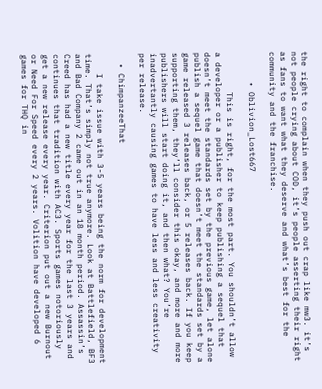the right to complain when they push out crap like mw3. it’s not people crying about COD, it’s people asserting their right as fans to want what they deserve and what’s best for the community and the franchise.

      • Oblivion_Lost667

        This is right, for the most part. You shouldn’t allow a developer or a publisher to keep publishing a sequel that doesn’t meet the standards set by the previous game, let alone publish a sequel game that doesn’t meet the standards set by a game released 3 releases back, or 5 releases back. If you keep supporting them, they’ll consider this okay, and more and more publishers will start doing it, and then what? You’re inadvertantly causing games to have less and less creativity per release.

  • ChimpanzeeThat

    I take issue with 3-5 years being the norm for development time. That’s simply not true anymore. Look at Battlefield, BF3 and Bad Company 2 came out in an 18 month period. Assassin’s Creed has had a new title every year for the last 3 years and continues that tradition with AC3. Sports games notoriously get a new release every year. Criterion put out a new Burnout or Need For Speed every 2 years. Volition have developed 6 games for THQ in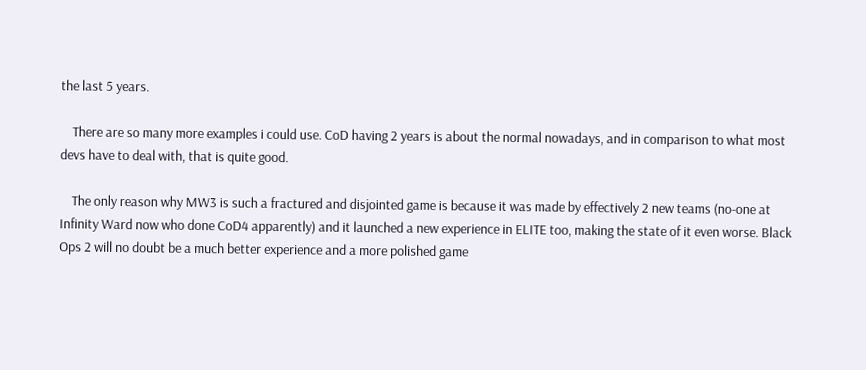the last 5 years.

    There are so many more examples i could use. CoD having 2 years is about the normal nowadays, and in comparison to what most devs have to deal with, that is quite good.

    The only reason why MW3 is such a fractured and disjointed game is because it was made by effectively 2 new teams (no-one at Infinity Ward now who done CoD4 apparently) and it launched a new experience in ELITE too, making the state of it even worse. Black Ops 2 will no doubt be a much better experience and a more polished game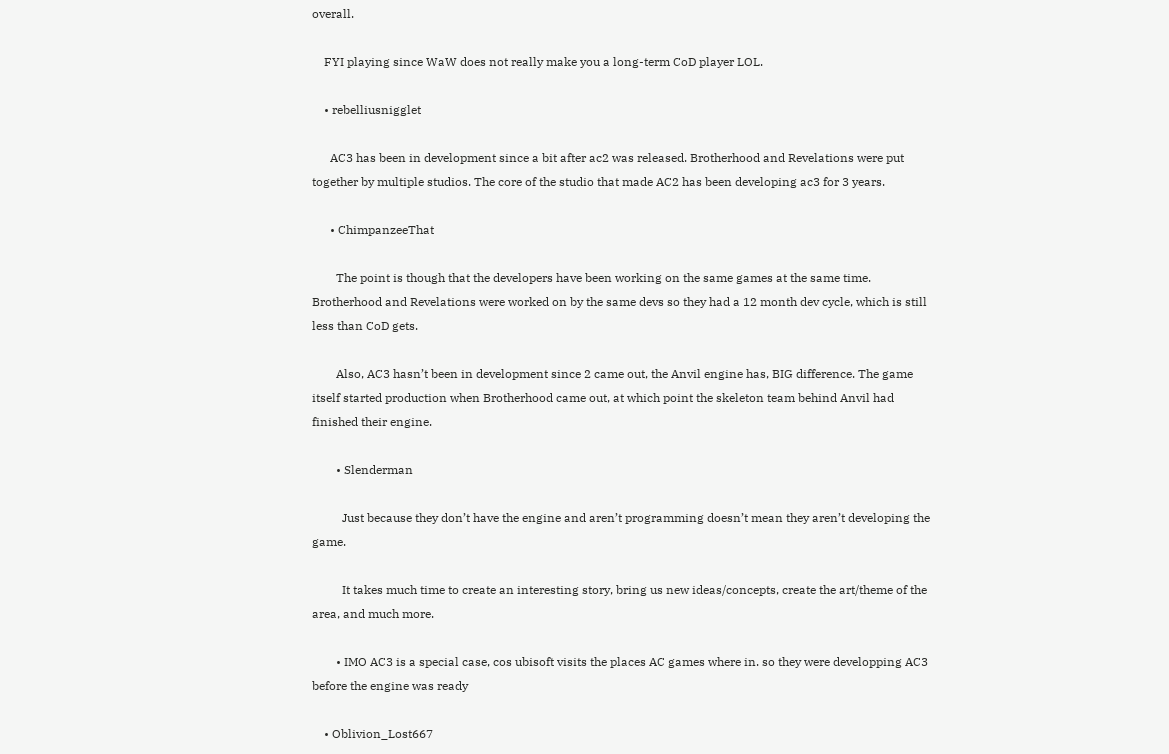overall.

    FYI playing since WaW does not really make you a long-term CoD player LOL.

    • rebelliusnigglet

      AC3 has been in development since a bit after ac2 was released. Brotherhood and Revelations were put together by multiple studios. The core of the studio that made AC2 has been developing ac3 for 3 years.

      • ChimpanzeeThat

        The point is though that the developers have been working on the same games at the same time. Brotherhood and Revelations were worked on by the same devs so they had a 12 month dev cycle, which is still less than CoD gets.

        Also, AC3 hasn’t been in development since 2 came out, the Anvil engine has, BIG difference. The game itself started production when Brotherhood came out, at which point the skeleton team behind Anvil had finished their engine.

        • Slenderman

          Just because they don’t have the engine and aren’t programming doesn’t mean they aren’t developing the game.

          It takes much time to create an interesting story, bring us new ideas/concepts, create the art/theme of the area, and much more.

        • IMO AC3 is a special case, cos ubisoft visits the places AC games where in. so they were developping AC3 before the engine was ready

    • Oblivion_Lost667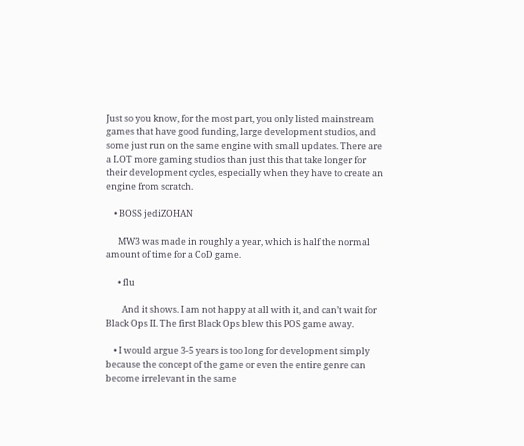Just so you know, for the most part, you only listed mainstream games that have good funding, large development studios, and some just run on the same engine with small updates. There are a LOT more gaming studios than just this that take longer for their development cycles, especially when they have to create an engine from scratch.

    • BOSS jediZOHAN

      MW3 was made in roughly a year, which is half the normal amount of time for a CoD game.

      • flu

        And it shows. I am not happy at all with it, and can’t wait for Black Ops II. The first Black Ops blew this POS game away.

    • I would argue 3-5 years is too long for development simply because the concept of the game or even the entire genre can become irrelevant in the same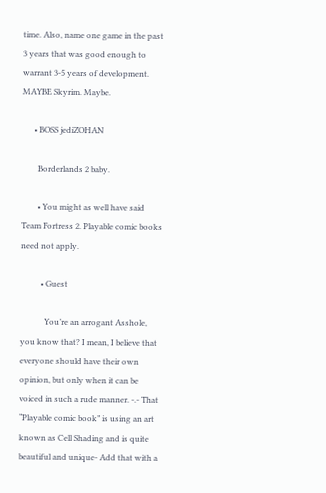time. Also, name one game in the past 3 years that was good enough to warrant 3-5 years of development. MAYBE Skyrim. Maybe.

      • BOSS jediZOHAN

        Borderlands 2 baby.

        • You might as well have said Team Fortress 2. Playable comic books need not apply.

          • Guest

            You’re an arrogant Asshole, you know that? I mean, I believe that everyone should have their own opinion, but only when it can be voiced in such a rude manner. -.- That “Playable comic book” is using an art known as Cell Shading and is quite beautiful and unique- Add that with a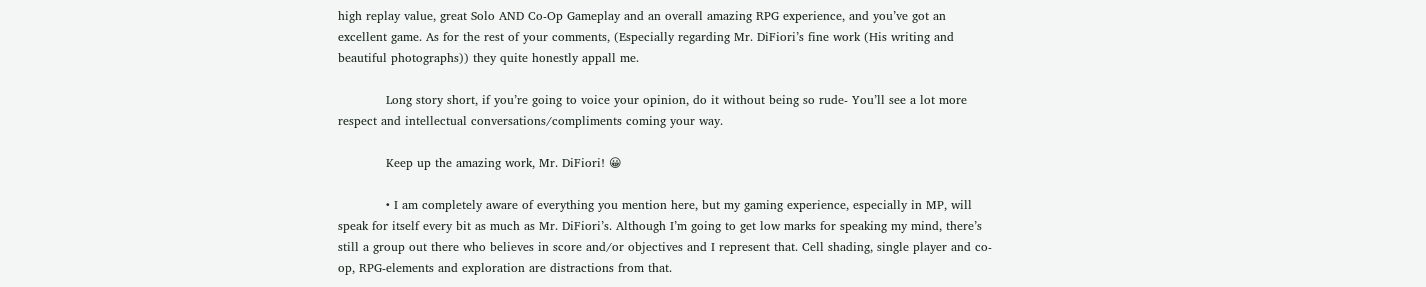high replay value, great Solo AND Co-Op Gameplay and an overall amazing RPG experience, and you’ve got an excellent game. As for the rest of your comments, (Especially regarding Mr. DiFiori’s fine work (His writing and beautiful photographs)) they quite honestly appall me.

            Long story short, if you’re going to voice your opinion, do it without being so rude- You’ll see a lot more respect and intellectual conversations/compliments coming your way.

            Keep up the amazing work, Mr. DiFiori! 😀

            • I am completely aware of everything you mention here, but my gaming experience, especially in MP, will speak for itself every bit as much as Mr. DiFiori’s. Although I’m going to get low marks for speaking my mind, there’s still a group out there who believes in score and/or objectives and I represent that. Cell shading, single player and co-op, RPG-elements and exploration are distractions from that.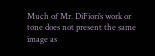Much of Mr. DiFiori’s work or tone does not present the same image as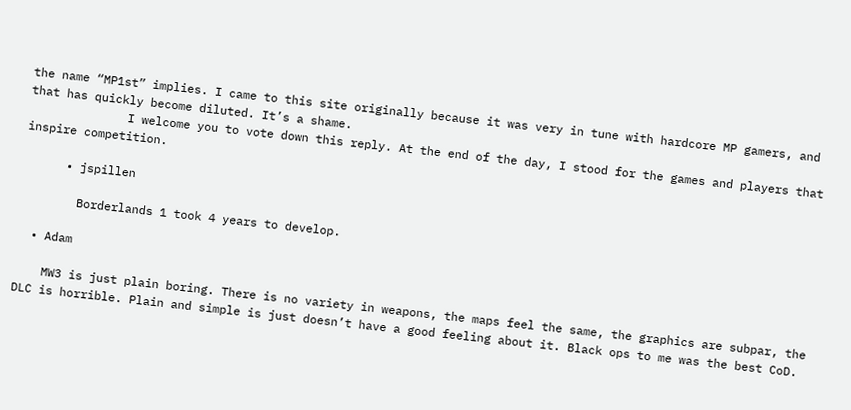the name “MP1st” implies. I came to this site originally because it was very in tune with hardcore MP gamers, and that has quickly become diluted. It’s a shame.
              I welcome you to vote down this reply. At the end of the day, I stood for the games and players that inspire competition.

      • jspillen

        Borderlands 1 took 4 years to develop.

  • Adam

    MW3 is just plain boring. There is no variety in weapons, the maps feel the same, the graphics are subpar, the DLC is horrible. Plain and simple is just doesn’t have a good feeling about it. Black ops to me was the best CoD.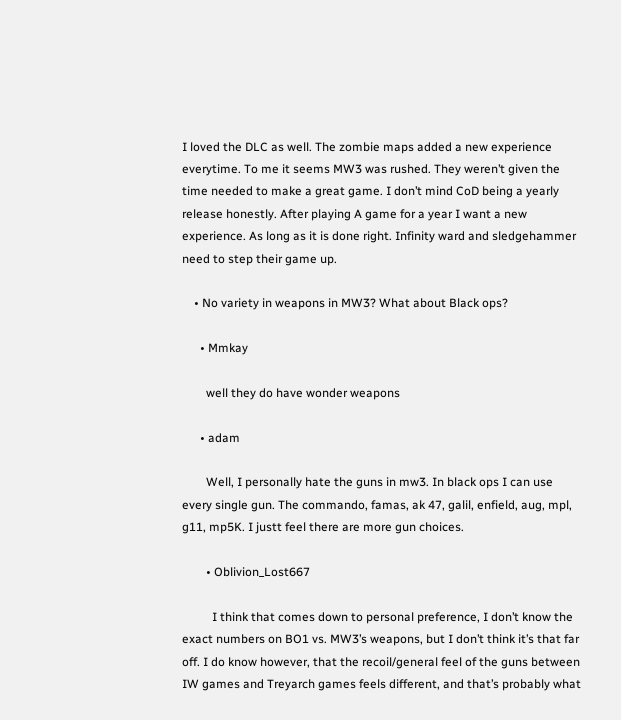I loved the DLC as well. The zombie maps added a new experience everytime. To me it seems MW3 was rushed. They weren’t given the time needed to make a great game. I don’t mind CoD being a yearly release honestly. After playing A game for a year I want a new experience. As long as it is done right. Infinity ward and sledgehammer need to step their game up.

    • No variety in weapons in MW3? What about Black ops?

      • Mmkay

        well they do have wonder weapons

      • adam

        Well, I personally hate the guns in mw3. In black ops I can use every single gun. The commando, famas, ak 47, galil, enfield, aug, mpl, g11, mp5K. I justt feel there are more gun choices.

        • Oblivion_Lost667

          I think that comes down to personal preference, I don’t know the exact numbers on BO1 vs. MW3’s weapons, but I don’t think it’s that far off. I do know however, that the recoil/general feel of the guns between IW games and Treyarch games feels different, and that’s probably what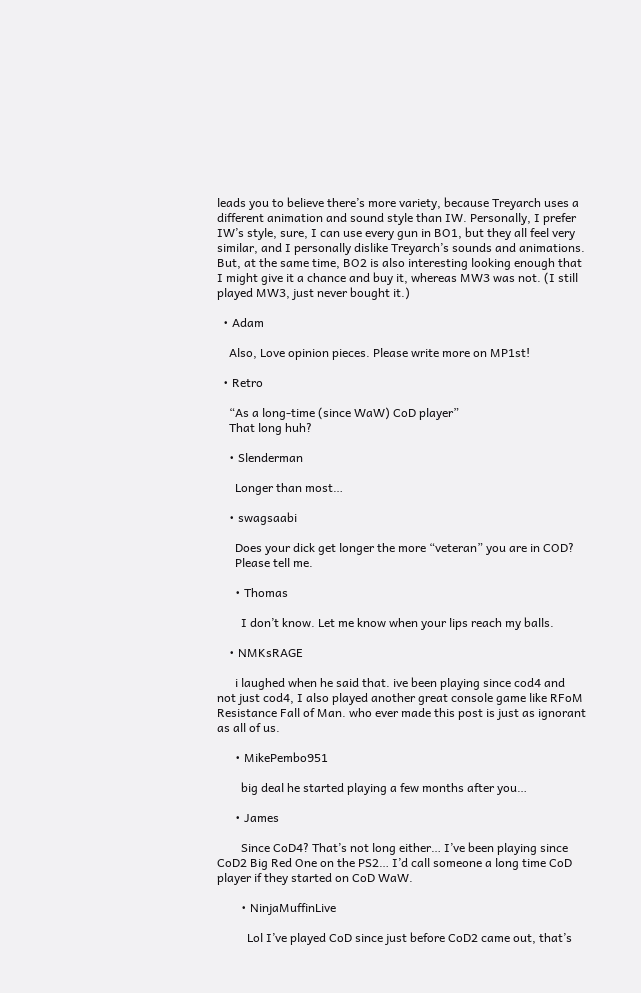leads you to believe there’s more variety, because Treyarch uses a different animation and sound style than IW. Personally, I prefer IW’s style, sure, I can use every gun in BO1, but they all feel very similar, and I personally dislike Treyarch’s sounds and animations. But, at the same time, BO2 is also interesting looking enough that I might give it a chance and buy it, whereas MW3 was not. (I still played MW3, just never bought it.)

  • Adam

    Also, Love opinion pieces. Please write more on MP1st!

  • Retro

    “As a long-time (since WaW) CoD player”
    That long huh?

    • Slenderman

      Longer than most…

    • swagsaabi

      Does your dick get longer the more “veteran” you are in COD?
      Please tell me.

      • Thomas

        I don’t know. Let me know when your lips reach my balls.

    • NMKsRAGE

      i laughed when he said that. ive been playing since cod4 and not just cod4, I also played another great console game like RFoM Resistance Fall of Man. who ever made this post is just as ignorant as all of us.

      • MikePembo951

        big deal he started playing a few months after you…

      • James

        Since CoD4? That’s not long either… I’ve been playing since CoD2 Big Red One on the PS2… I’d call someone a long time CoD player if they started on CoD WaW.

        • NinjaMuffinLive

          Lol I’ve played CoD since just before CoD2 came out, that’s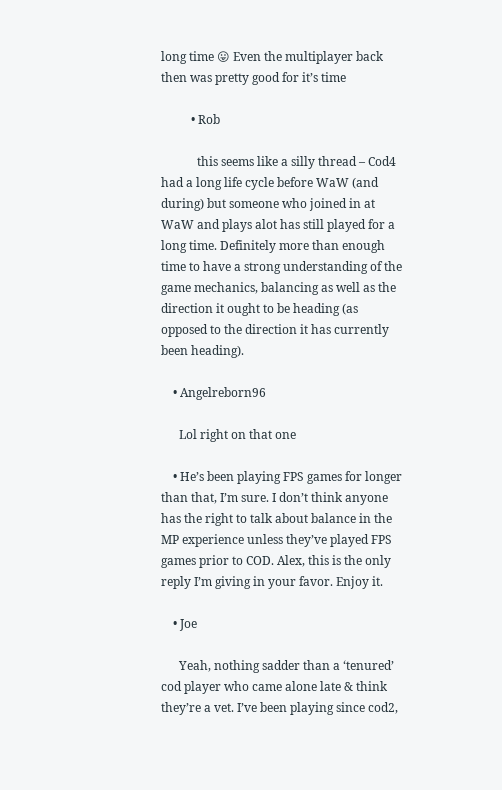long time 😛 Even the multiplayer back then was pretty good for it’s time

          • Rob

            this seems like a silly thread – Cod4 had a long life cycle before WaW (and during) but someone who joined in at WaW and plays alot has still played for a long time. Definitely more than enough time to have a strong understanding of the game mechanics, balancing as well as the direction it ought to be heading (as opposed to the direction it has currently been heading).

    • Angelreborn96

      Lol right on that one

    • He’s been playing FPS games for longer than that, I’m sure. I don’t think anyone has the right to talk about balance in the MP experience unless they’ve played FPS games prior to COD. Alex, this is the only reply I’m giving in your favor. Enjoy it.

    • Joe

      Yeah, nothing sadder than a ‘tenured’ cod player who came alone late & think they’re a vet. I’ve been playing since cod2,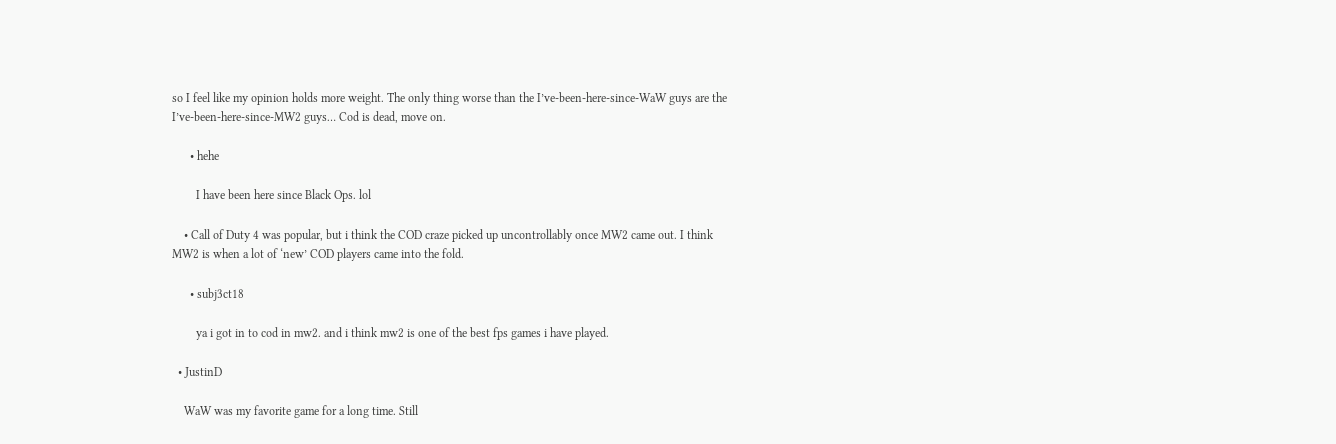so I feel like my opinion holds more weight. The only thing worse than the I’ve-been-here-since-WaW guys are the I’ve-been-here-since-MW2 guys… Cod is dead, move on.

      • hehe

        I have been here since Black Ops. lol

    • Call of Duty 4 was popular, but i think the COD craze picked up uncontrollably once MW2 came out. I think MW2 is when a lot of ‘new’ COD players came into the fold.

      • subj3ct18

        ya i got in to cod in mw2. and i think mw2 is one of the best fps games i have played.

  • JustinD

    WaW was my favorite game for a long time. Still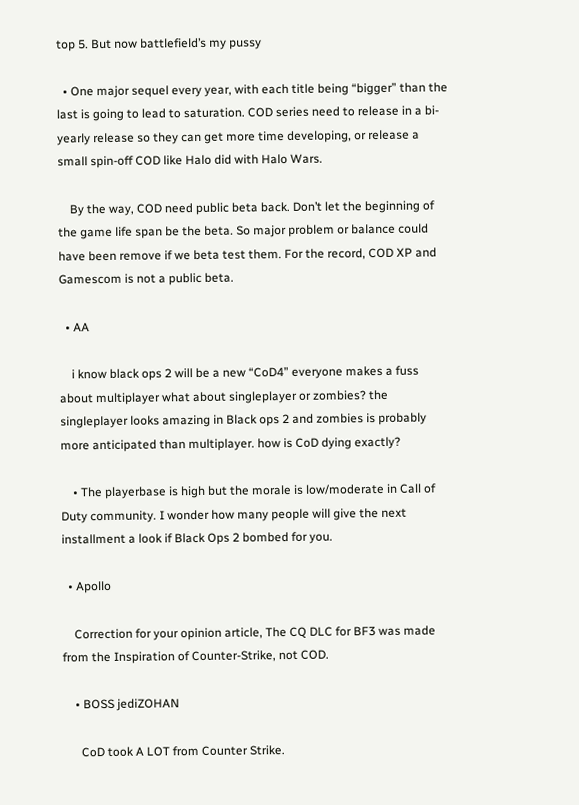top 5. But now battlefield’s my pussy

  • One major sequel every year, with each title being “bigger” than the last is going to lead to saturation. COD series need to release in a bi-yearly release so they can get more time developing, or release a small spin-off COD like Halo did with Halo Wars.

    By the way, COD need public beta back. Don’t let the beginning of the game life span be the beta. So major problem or balance could have been remove if we beta test them. For the record, COD XP and Gamescom is not a public beta.

  • AA

    i know black ops 2 will be a new “CoD4” everyone makes a fuss about multiplayer what about singleplayer or zombies? the singleplayer looks amazing in Black ops 2 and zombies is probably more anticipated than multiplayer. how is CoD dying exactly?

    • The playerbase is high but the morale is low/moderate in Call of Duty community. I wonder how many people will give the next installment a look if Black Ops 2 bombed for you.

  • Apollo

    Correction for your opinion article, The CQ DLC for BF3 was made from the Inspiration of Counter-Strike, not COD.

    • BOSS jediZOHAN

      CoD took A LOT from Counter Strike.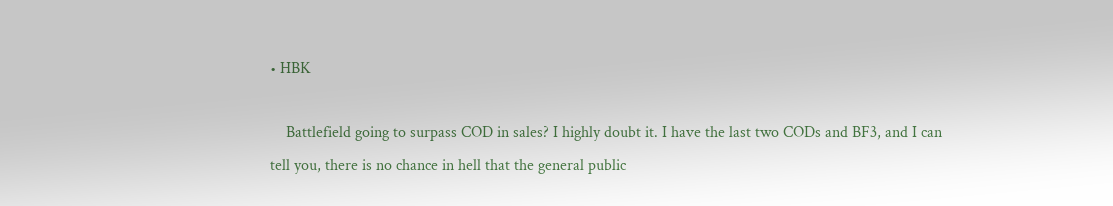• HBK

    Battlefield going to surpass COD in sales? I highly doubt it. I have the last two CODs and BF3, and I can tell you, there is no chance in hell that the general public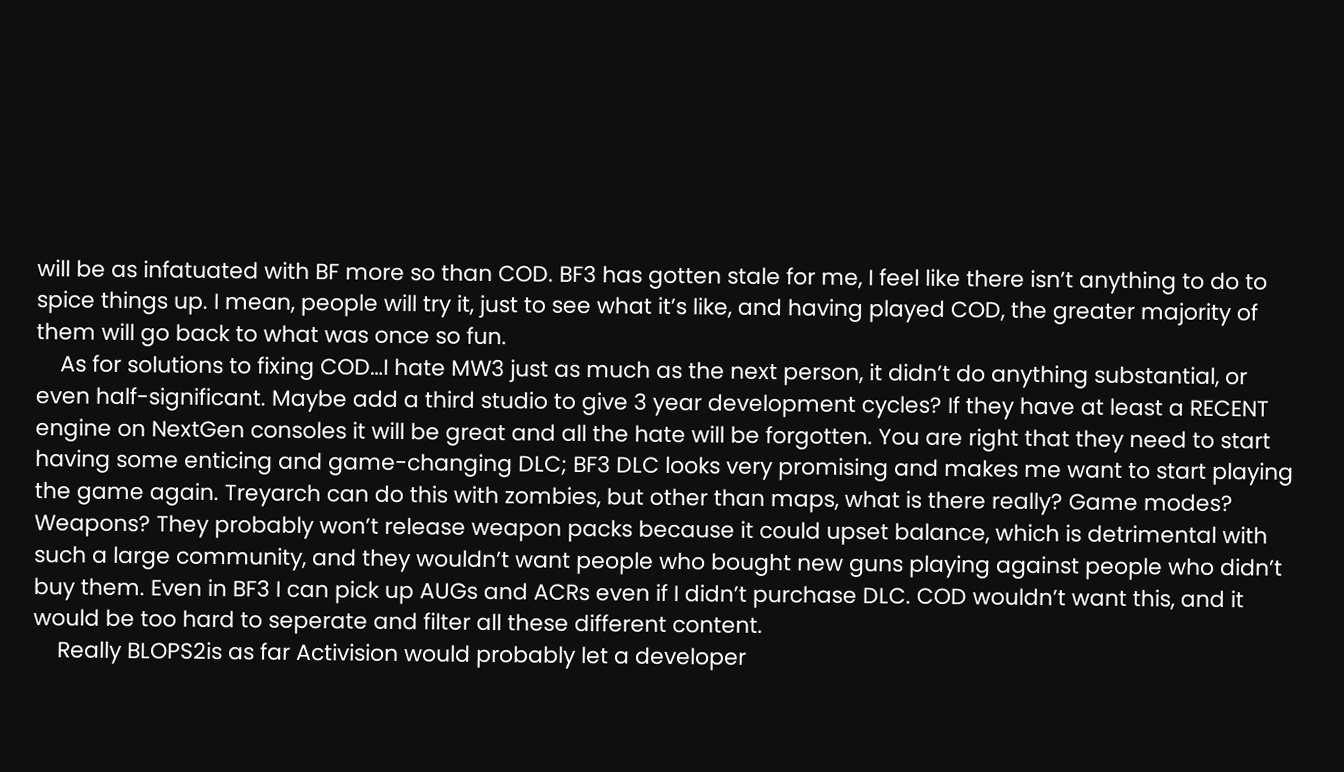will be as infatuated with BF more so than COD. BF3 has gotten stale for me, I feel like there isn’t anything to do to spice things up. I mean, people will try it, just to see what it’s like, and having played COD, the greater majority of them will go back to what was once so fun.
    As for solutions to fixing COD…I hate MW3 just as much as the next person, it didn’t do anything substantial, or even half-significant. Maybe add a third studio to give 3 year development cycles? If they have at least a RECENT engine on NextGen consoles it will be great and all the hate will be forgotten. You are right that they need to start having some enticing and game-changing DLC; BF3 DLC looks very promising and makes me want to start playing the game again. Treyarch can do this with zombies, but other than maps, what is there really? Game modes? Weapons? They probably won’t release weapon packs because it could upset balance, which is detrimental with such a large community, and they wouldn’t want people who bought new guns playing against people who didn’t buy them. Even in BF3 I can pick up AUGs and ACRs even if I didn’t purchase DLC. COD wouldn’t want this, and it would be too hard to seperate and filter all these different content.
    Really BLOPS2is as far Activision would probably let a developer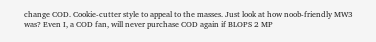change COD. Cookie-cutter style to appeal to the masses. Just look at how noob-friendly MW3 was? Even I, a COD fan, will never purchase COD again if BLOPS 2 MP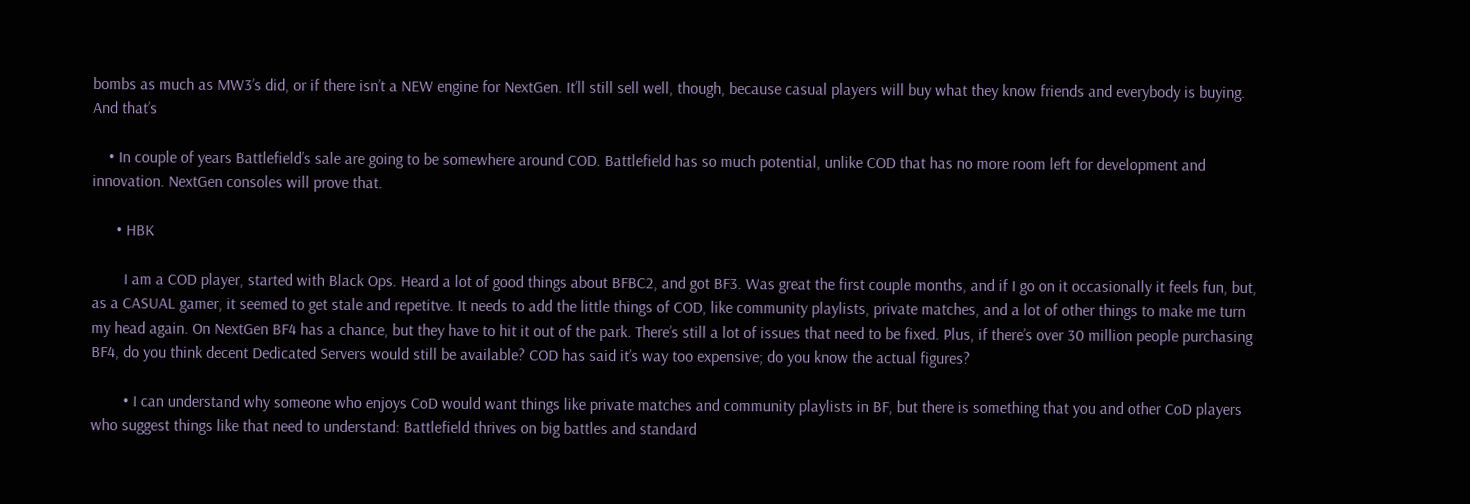bombs as much as MW3’s did, or if there isn’t a NEW engine for NextGen. It’ll still sell well, though, because casual players will buy what they know friends and everybody is buying. And that’s

    • In couple of years Battlefield’s sale are going to be somewhere around COD. Battlefield has so much potential, unlike COD that has no more room left for development and innovation. NextGen consoles will prove that.

      • HBK

        I am a COD player, started with Black Ops. Heard a lot of good things about BFBC2, and got BF3. Was great the first couple months, and if I go on it occasionally it feels fun, but, as a CASUAL gamer, it seemed to get stale and repetitve. It needs to add the little things of COD, like community playlists, private matches, and a lot of other things to make me turn my head again. On NextGen BF4 has a chance, but they have to hit it out of the park. There’s still a lot of issues that need to be fixed. Plus, if there’s over 30 million people purchasing BF4, do you think decent Dedicated Servers would still be available? COD has said it’s way too expensive; do you know the actual figures?

        • I can understand why someone who enjoys CoD would want things like private matches and community playlists in BF, but there is something that you and other CoD players who suggest things like that need to understand: Battlefield thrives on big battles and standard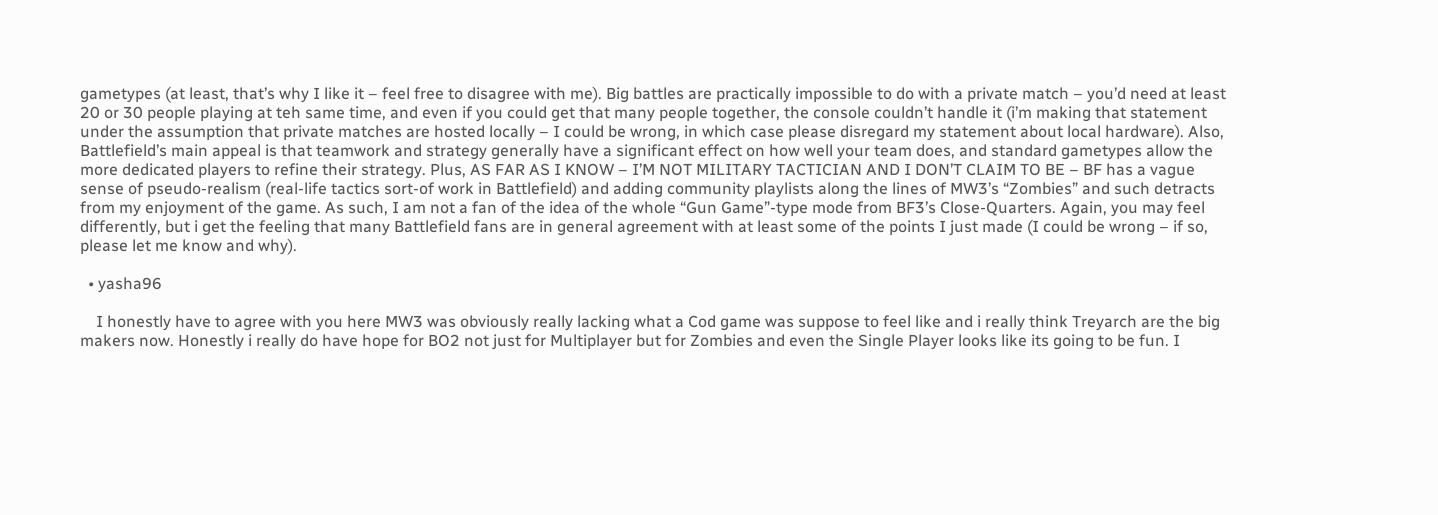gametypes (at least, that’s why I like it – feel free to disagree with me). Big battles are practically impossible to do with a private match – you’d need at least 20 or 30 people playing at teh same time, and even if you could get that many people together, the console couldn’t handle it (i’m making that statement under the assumption that private matches are hosted locally – I could be wrong, in which case please disregard my statement about local hardware). Also, Battlefield’s main appeal is that teamwork and strategy generally have a significant effect on how well your team does, and standard gametypes allow the more dedicated players to refine their strategy. Plus, AS FAR AS I KNOW – I’M NOT MILITARY TACTICIAN AND I DON’T CLAIM TO BE – BF has a vague sense of pseudo-realism (real-life tactics sort-of work in Battlefield) and adding community playlists along the lines of MW3’s “Zombies” and such detracts from my enjoyment of the game. As such, I am not a fan of the idea of the whole “Gun Game”-type mode from BF3’s Close-Quarters. Again, you may feel differently, but i get the feeling that many Battlefield fans are in general agreement with at least some of the points I just made (I could be wrong – if so, please let me know and why).

  • yasha96

    I honestly have to agree with you here MW3 was obviously really lacking what a Cod game was suppose to feel like and i really think Treyarch are the big makers now. Honestly i really do have hope for BO2 not just for Multiplayer but for Zombies and even the Single Player looks like its going to be fun. I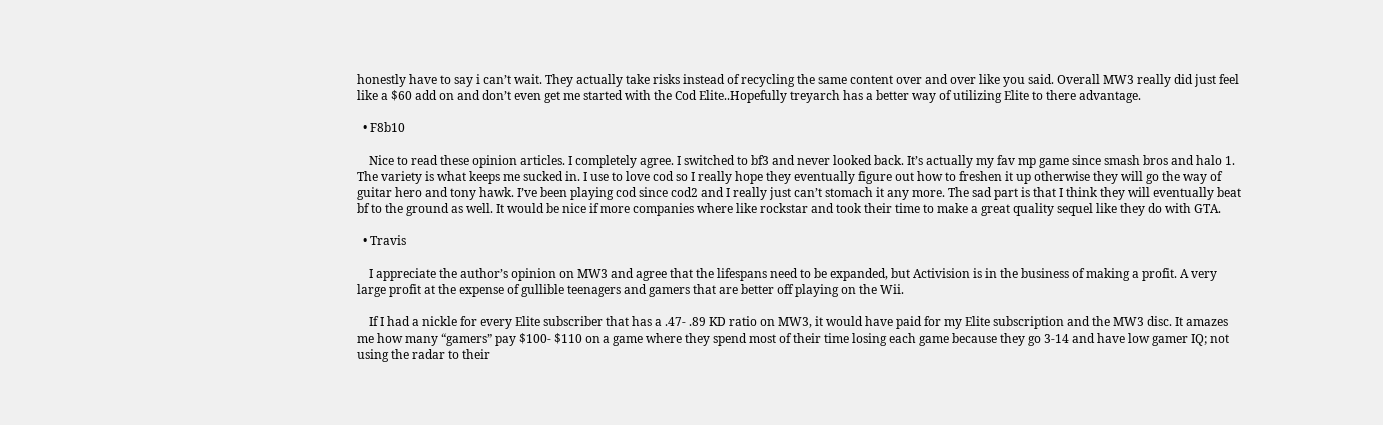honestly have to say i can’t wait. They actually take risks instead of recycling the same content over and over like you said. Overall MW3 really did just feel like a $60 add on and don’t even get me started with the Cod Elite..Hopefully treyarch has a better way of utilizing Elite to there advantage.

  • F8b10

    Nice to read these opinion articles. I completely agree. I switched to bf3 and never looked back. It’s actually my fav mp game since smash bros and halo 1. The variety is what keeps me sucked in. I use to love cod so I really hope they eventually figure out how to freshen it up otherwise they will go the way of guitar hero and tony hawk. I’ve been playing cod since cod2 and I really just can’t stomach it any more. The sad part is that I think they will eventually beat bf to the ground as well. It would be nice if more companies where like rockstar and took their time to make a great quality sequel like they do with GTA.

  • Travis

    I appreciate the author’s opinion on MW3 and agree that the lifespans need to be expanded, but Activision is in the business of making a profit. A very large profit at the expense of gullible teenagers and gamers that are better off playing on the Wii.

    If I had a nickle for every Elite subscriber that has a .47- .89 KD ratio on MW3, it would have paid for my Elite subscription and the MW3 disc. It amazes me how many “gamers” pay $100- $110 on a game where they spend most of their time losing each game because they go 3-14 and have low gamer IQ; not using the radar to their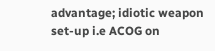advantage; idiotic weapon set-up i.e ACOG on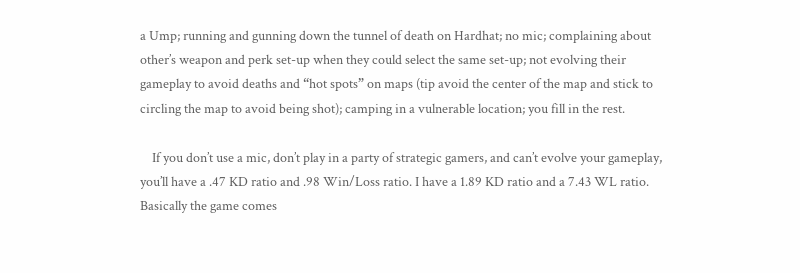a Ump; running and gunning down the tunnel of death on Hardhat; no mic; complaining about other’s weapon and perk set-up when they could select the same set-up; not evolving their gameplay to avoid deaths and “hot spots” on maps (tip avoid the center of the map and stick to circling the map to avoid being shot); camping in a vulnerable location; you fill in the rest.

    If you don’t use a mic, don’t play in a party of strategic gamers, and can’t evolve your gameplay, you’ll have a .47 KD ratio and .98 Win/Loss ratio. I have a 1.89 KD ratio and a 7.43 WL ratio. Basically the game comes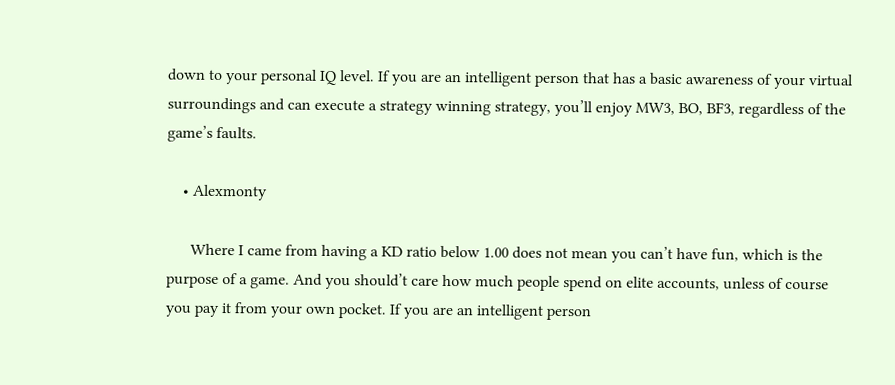down to your personal IQ level. If you are an intelligent person that has a basic awareness of your virtual surroundings and can execute a strategy winning strategy, you’ll enjoy MW3, BO, BF3, regardless of the game’s faults.

    • Alexmonty

      Where I came from having a KD ratio below 1.00 does not mean you can’t have fun, which is the purpose of a game. And you should’t care how much people spend on elite accounts, unless of course you pay it from your own pocket. If you are an intelligent person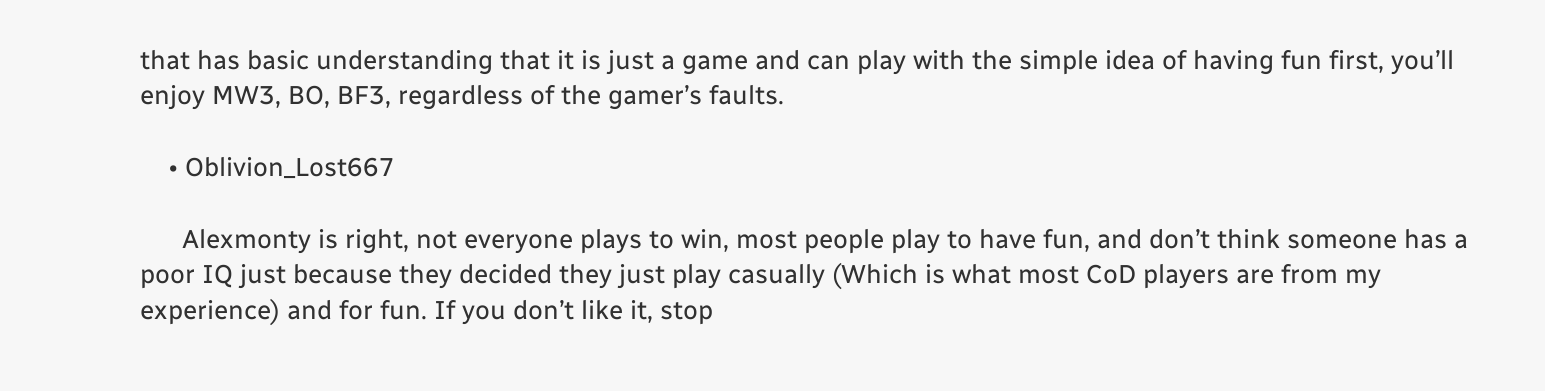that has basic understanding that it is just a game and can play with the simple idea of having fun first, you’ll enjoy MW3, BO, BF3, regardless of the gamer’s faults.

    • Oblivion_Lost667

      Alexmonty is right, not everyone plays to win, most people play to have fun, and don’t think someone has a poor IQ just because they decided they just play casually (Which is what most CoD players are from my experience) and for fun. If you don’t like it, stop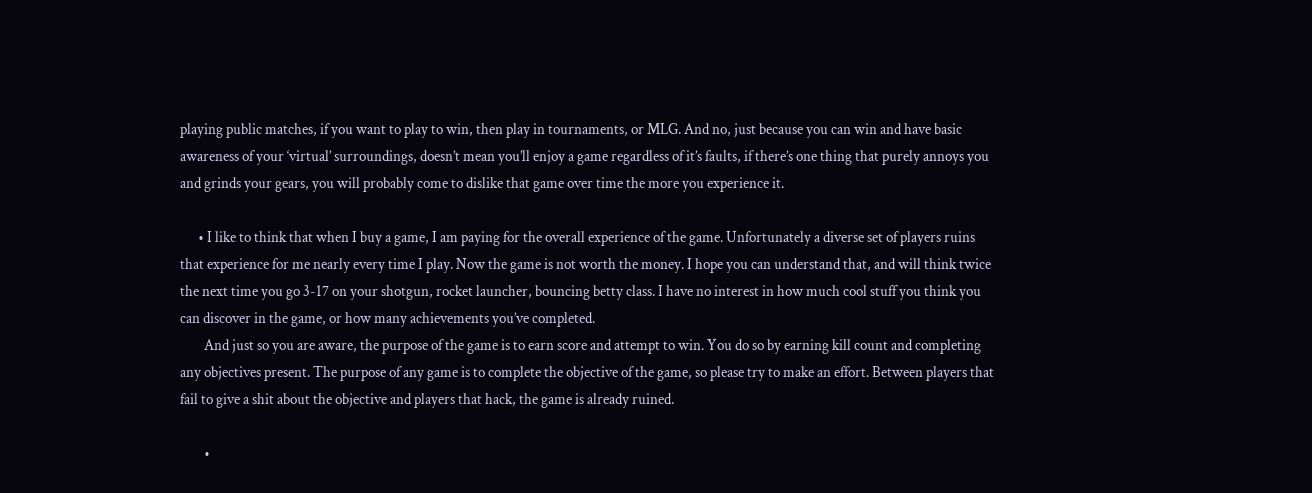playing public matches, if you want to play to win, then play in tournaments, or MLG. And no, just because you can win and have basic awareness of your ‘virtual’ surroundings, doesn’t mean you’ll enjoy a game regardless of it’s faults, if there’s one thing that purely annoys you and grinds your gears, you will probably come to dislike that game over time the more you experience it.

      • I like to think that when I buy a game, I am paying for the overall experience of the game. Unfortunately a diverse set of players ruins that experience for me nearly every time I play. Now the game is not worth the money. I hope you can understand that, and will think twice the next time you go 3-17 on your shotgun, rocket launcher, bouncing betty class. I have no interest in how much cool stuff you think you can discover in the game, or how many achievements you’ve completed.
        And just so you are aware, the purpose of the game is to earn score and attempt to win. You do so by earning kill count and completing any objectives present. The purpose of any game is to complete the objective of the game, so please try to make an effort. Between players that fail to give a shit about the objective and players that hack, the game is already ruined.

        •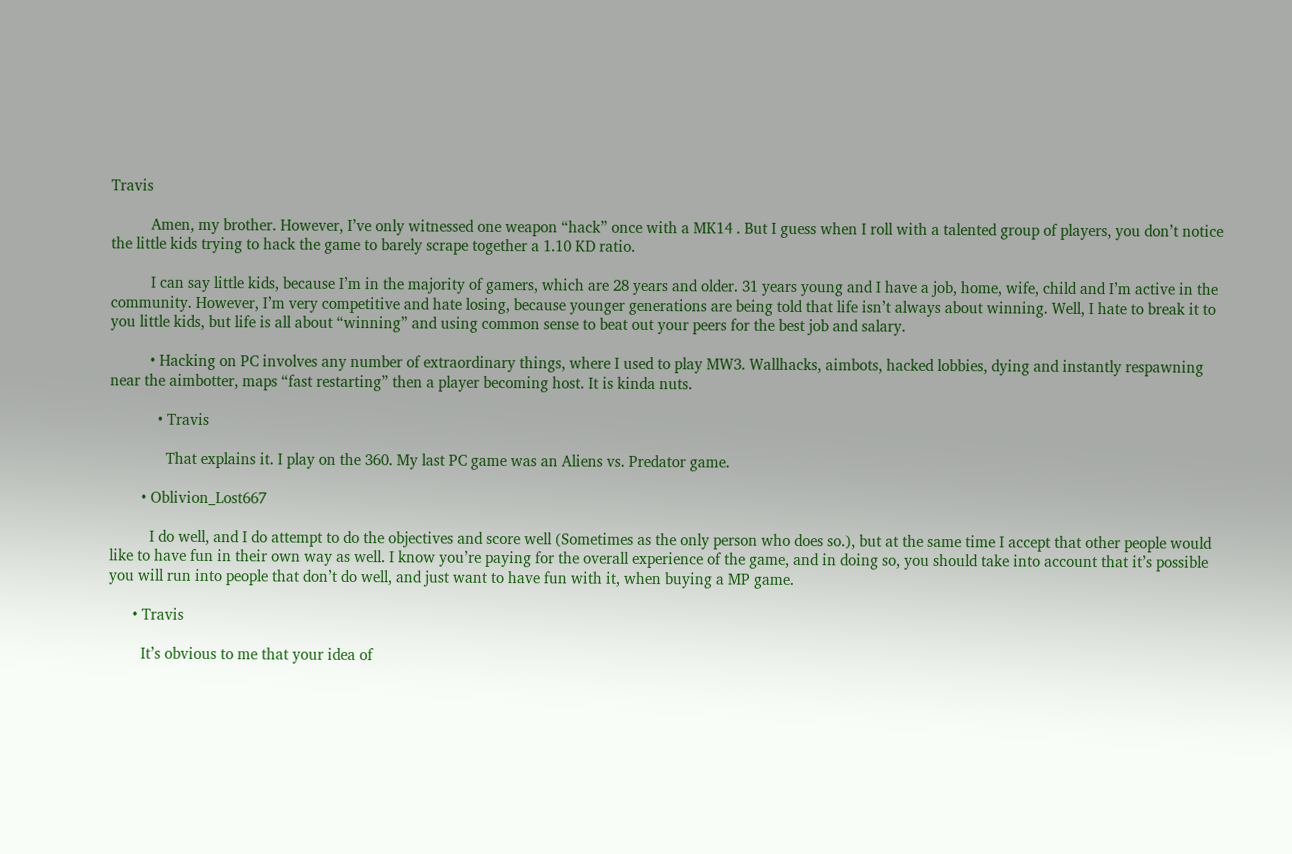Travis

          Amen, my brother. However, I’ve only witnessed one weapon “hack” once with a MK14 . But I guess when I roll with a talented group of players, you don’t notice the little kids trying to hack the game to barely scrape together a 1.10 KD ratio.

          I can say little kids, because I’m in the majority of gamers, which are 28 years and older. 31 years young and I have a job, home, wife, child and I’m active in the community. However, I’m very competitive and hate losing, because younger generations are being told that life isn’t always about winning. Well, I hate to break it to you little kids, but life is all about “winning” and using common sense to beat out your peers for the best job and salary.

          • Hacking on PC involves any number of extraordinary things, where I used to play MW3. Wallhacks, aimbots, hacked lobbies, dying and instantly respawning near the aimbotter, maps “fast restarting” then a player becoming host. It is kinda nuts.

            • Travis

              That explains it. I play on the 360. My last PC game was an Aliens vs. Predator game.

        • Oblivion_Lost667

          I do well, and I do attempt to do the objectives and score well (Sometimes as the only person who does so.), but at the same time I accept that other people would like to have fun in their own way as well. I know you’re paying for the overall experience of the game, and in doing so, you should take into account that it’s possible you will run into people that don’t do well, and just want to have fun with it, when buying a MP game.

      • Travis

        It’s obvious to me that your idea of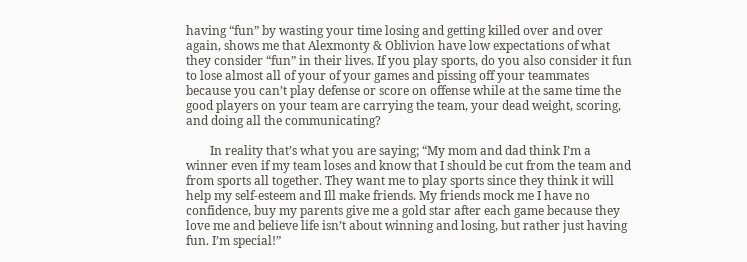having “fun” by wasting your time losing and getting killed over and over again, shows me that Alexmonty & Oblivion have low expectations of what they consider “fun” in their lives. If you play sports, do you also consider it fun to lose almost all of your of your games and pissing off your teammates because you can’t play defense or score on offense while at the same time the good players on your team are carrying the team, your dead weight, scoring, and doing all the communicating?

        In reality that’s what you are saying; “My mom and dad think I’m a winner even if my team loses and know that I should be cut from the team and from sports all together. They want me to play sports since they think it will help my self-esteem and Ill make friends. My friends mock me I have no confidence, buy my parents give me a gold star after each game because they love me and believe life isn’t about winning and losing, but rather just having fun. I’m special!”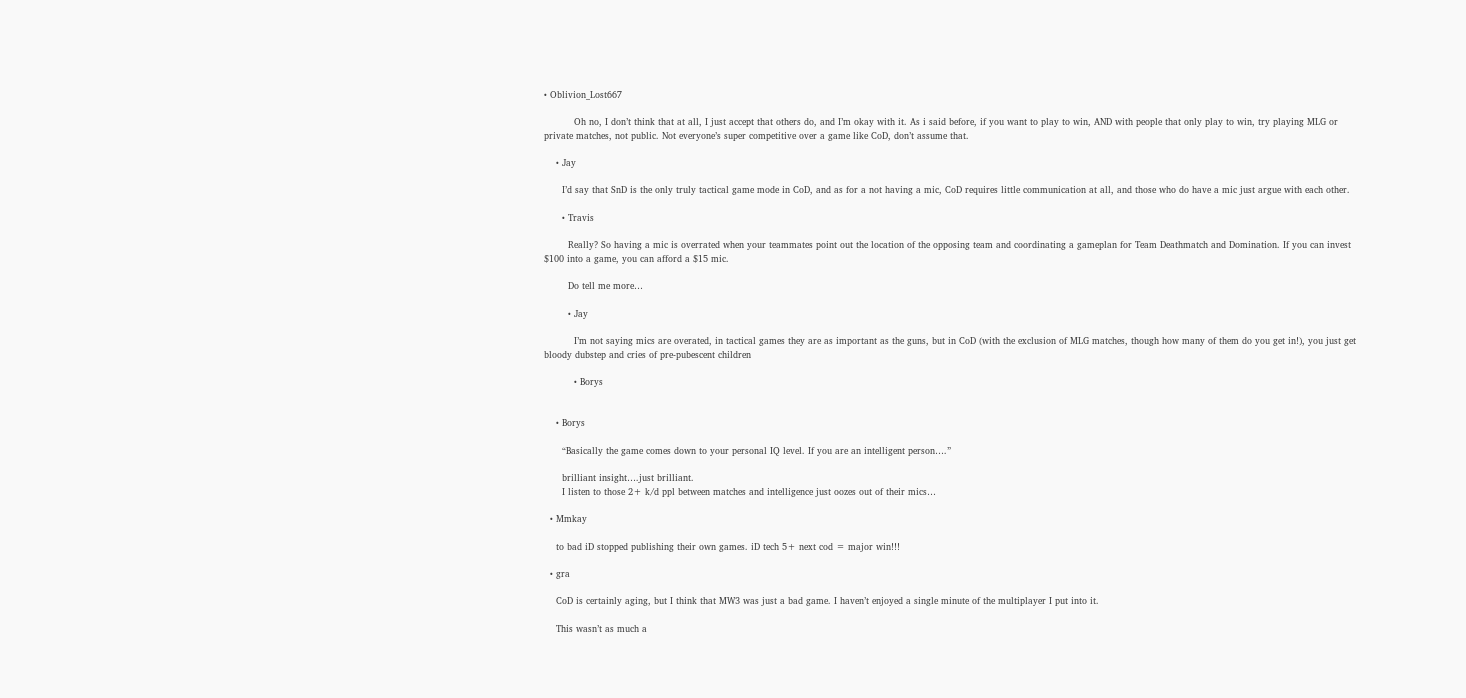• Oblivion_Lost667

          Oh no, I don’t think that at all, I just accept that others do, and I’m okay with it. As i said before, if you want to play to win, AND with people that only play to win, try playing MLG or private matches, not public. Not everyone’s super competitive over a game like CoD, don’t assume that.

    • Jay

      I’d say that SnD is the only truly tactical game mode in CoD, and as for a not having a mic, CoD requires little communication at all, and those who do have a mic just argue with each other.

      • Travis

        Really? So having a mic is overrated when your teammates point out the location of the opposing team and coordinating a gameplan for Team Deathmatch and Domination. If you can invest $100 into a game, you can afford a $15 mic.

        Do tell me more…

        • Jay

          I’m not saying mics are overated, in tactical games they are as important as the guns, but in CoD (with the exclusion of MLG matches, though how many of them do you get in!), you just get bloody dubstep and cries of pre-pubescent children

          • Borys


    • Borys

      “Basically the game comes down to your personal IQ level. If you are an intelligent person….”

      brilliant insight….just brilliant.
      I listen to those 2+ k/d ppl between matches and intelligence just oozes out of their mics…

  • Mmkay

    to bad iD stopped publishing their own games. iD tech 5+ next cod = major win!!!

  • gra

    CoD is certainly aging, but I think that MW3 was just a bad game. I haven’t enjoyed a single minute of the multiplayer I put into it.

    This wasn’t as much a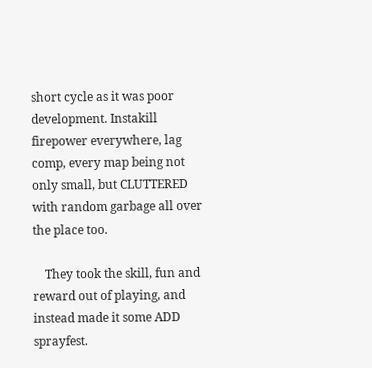short cycle as it was poor development. Instakill firepower everywhere, lag comp, every map being not only small, but CLUTTERED with random garbage all over the place too.

    They took the skill, fun and reward out of playing, and instead made it some ADD sprayfest.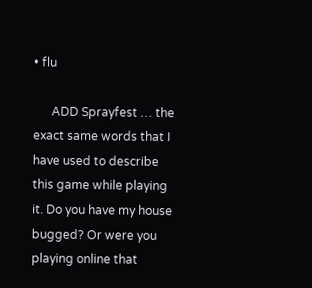• flu

      ADD Sprayfest … the exact same words that I have used to describe this game while playing it. Do you have my house bugged? Or were you playing online that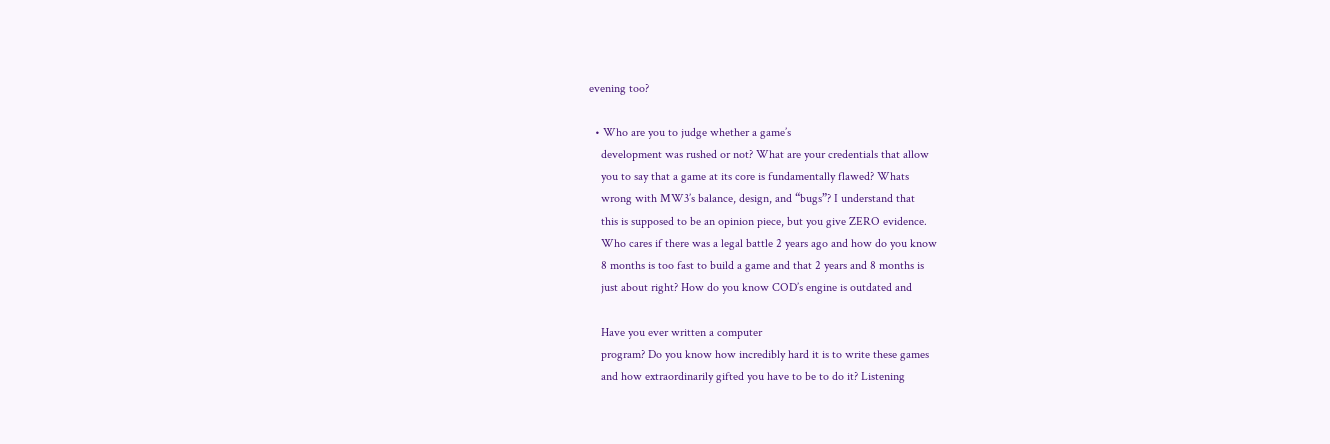evening too?

  • Who are you to judge whether a game’s
    development was rushed or not? What are your credentials that allow
    you to say that a game at its core is fundamentally flawed? Whats
    wrong with MW3’s balance, design, and “bugs”? I understand that
    this is supposed to be an opinion piece, but you give ZERO evidence.
    Who cares if there was a legal battle 2 years ago and how do you know
    8 months is too fast to build a game and that 2 years and 8 months is
    just about right? How do you know COD’s engine is outdated and

    Have you ever written a computer
    program? Do you know how incredibly hard it is to write these games
    and how extraordinarily gifted you have to be to do it? Listening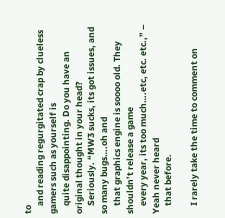to
    and reading regurgitated crap by clueless gamers such as yourself is
    quite disappointing. Do you have an original thought in your head?
    Seriously. “MW3 sucks, its got issues, and so many bugs….oh and
    that graphics engine is soooo old. They shouldn’t release a game
    every year, its too much….etc, etc. etc.,” – Yeah never heard
    that before.

    I rarely take the time to comment on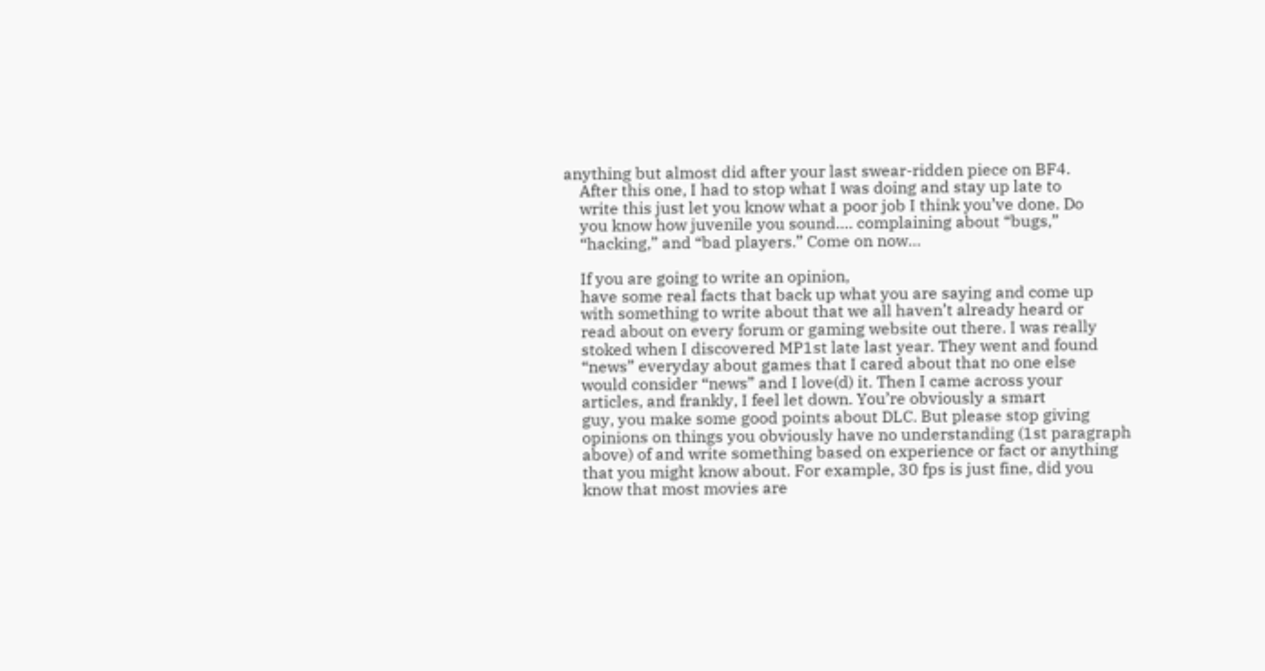anything but almost did after your last swear-ridden piece on BF4.
    After this one, I had to stop what I was doing and stay up late to
    write this just let you know what a poor job I think you’ve done. Do
    you know how juvenile you sound…. complaining about “bugs,”
    “hacking,” and “bad players.” Come on now…

    If you are going to write an opinion,
    have some real facts that back up what you are saying and come up
    with something to write about that we all haven’t already heard or
    read about on every forum or gaming website out there. I was really
    stoked when I discovered MP1st late last year. They went and found
    “news” everyday about games that I cared about that no one else
    would consider “news” and I love(d) it. Then I came across your
    articles, and frankly, I feel let down. You’re obviously a smart
    guy, you make some good points about DLC. But please stop giving
    opinions on things you obviously have no understanding (1st paragraph
    above) of and write something based on experience or fact or anything
    that you might know about. For example, 30 fps is just fine, did you
    know that most movies are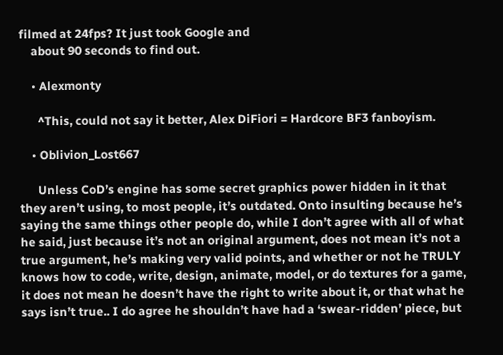filmed at 24fps? It just took Google and
    about 90 seconds to find out.

    • Alexmonty

      ^This, could not say it better, Alex DiFiori = Hardcore BF3 fanboyism.

    • Oblivion_Lost667

      Unless CoD’s engine has some secret graphics power hidden in it that they aren’t using, to most people, it’s outdated. Onto insulting because he’s saying the same things other people do, while I don’t agree with all of what he said, just because it’s not an original argument, does not mean it’s not a true argument, he’s making very valid points, and whether or not he TRULY knows how to code, write, design, animate, model, or do textures for a game, it does not mean he doesn’t have the right to write about it, or that what he says isn’t true.. I do agree he shouldn’t have had a ‘swear-ridden’ piece, but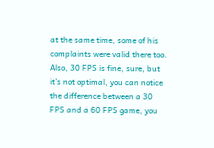at the same time, some of his complaints were valid there too. Also, 30 FPS is fine, sure, but it’s not optimal, you can notice the difference between a 30 FPS and a 60 FPS game, you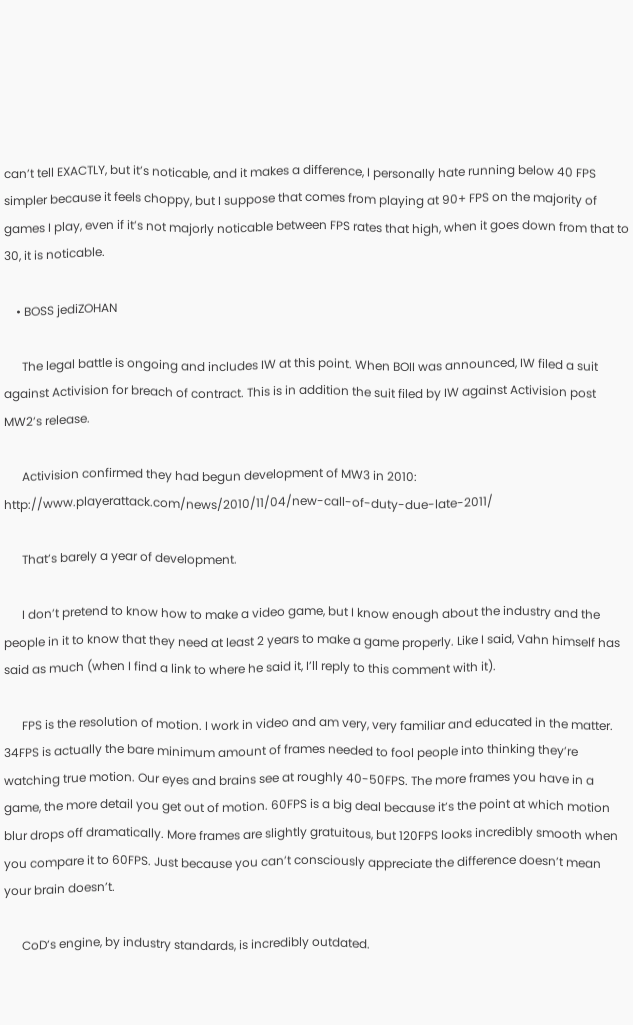can’t tell EXACTLY, but it’s noticable, and it makes a difference, I personally hate running below 40 FPS simpler because it feels choppy, but I suppose that comes from playing at 90+ FPS on the majority of games I play, even if it’s not majorly noticable between FPS rates that high, when it goes down from that to 30, it is noticable.

    • BOSS jediZOHAN

      The legal battle is ongoing and includes IW at this point. When BOII was announced, IW filed a suit against Activision for breach of contract. This is in addition the suit filed by IW against Activision post MW2’s release.

      Activision confirmed they had begun development of MW3 in 2010: http://www.playerattack.com/news/2010/11/04/new-call-of-duty-due-late-2011/

      That’s barely a year of development.

      I don’t pretend to know how to make a video game, but I know enough about the industry and the people in it to know that they need at least 2 years to make a game properly. Like I said, Vahn himself has said as much (when I find a link to where he said it, I’ll reply to this comment with it).

      FPS is the resolution of motion. I work in video and am very, very familiar and educated in the matter. 34FPS is actually the bare minimum amount of frames needed to fool people into thinking they’re watching true motion. Our eyes and brains see at roughly 40-50FPS. The more frames you have in a game, the more detail you get out of motion. 60FPS is a big deal because it’s the point at which motion blur drops off dramatically. More frames are slightly gratuitous, but 120FPS looks incredibly smooth when you compare it to 60FPS. Just because you can’t consciously appreciate the difference doesn’t mean your brain doesn’t.

      CoD’s engine, by industry standards, is incredibly outdated.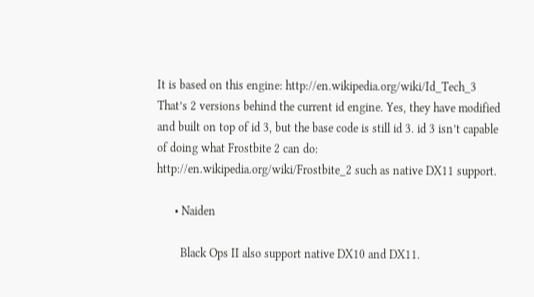It is based on this engine: http://en.wikipedia.org/wiki/Id_Tech_3 That’s 2 versions behind the current id engine. Yes, they have modified and built on top of id 3, but the base code is still id 3. id 3 isn’t capable of doing what Frostbite 2 can do: http://en.wikipedia.org/wiki/Frostbite_2 such as native DX11 support.

      • Naiden

        Black Ops II also support native DX10 and DX11.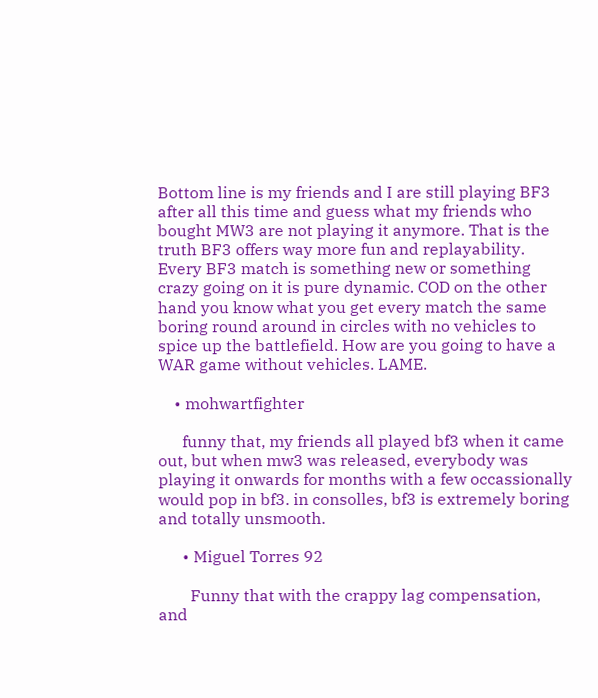Bottom line is my friends and I are still playing BF3 after all this time and guess what my friends who bought MW3 are not playing it anymore. That is the truth BF3 offers way more fun and replayability. Every BF3 match is something new or something crazy going on it is pure dynamic. COD on the other hand you know what you get every match the same boring round around in circles with no vehicles to spice up the battlefield. How are you going to have a WAR game without vehicles. LAME.

    • mohwartfighter

      funny that, my friends all played bf3 when it came out, but when mw3 was released, everybody was playing it onwards for months with a few occassionally would pop in bf3. in consolles, bf3 is extremely boring and totally unsmooth.

      • Miguel Torres 92

        Funny that with the crappy lag compensation, and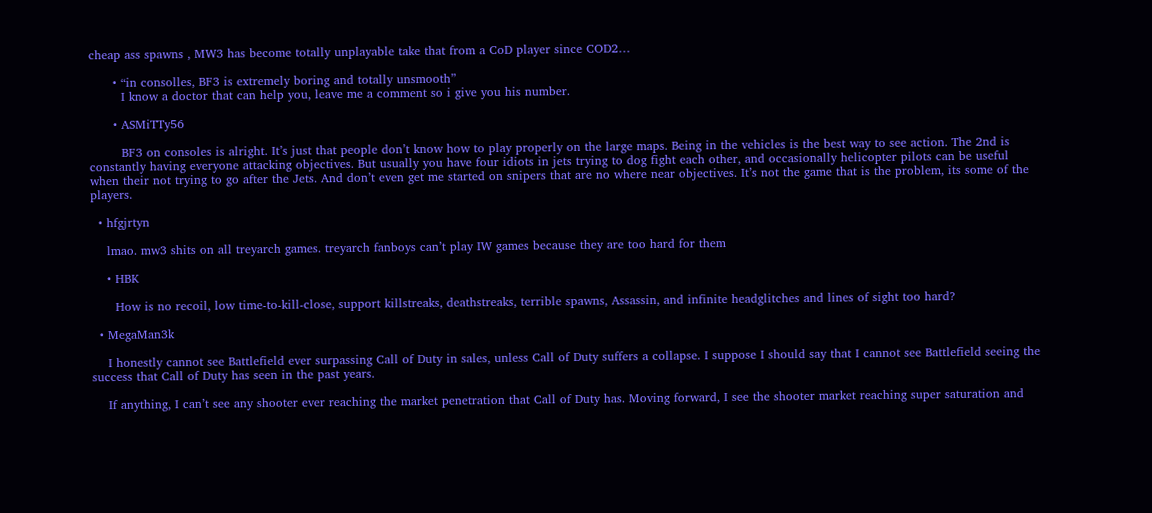cheap ass spawns , MW3 has become totally unplayable take that from a CoD player since COD2…

      • “in consolles, BF3 is extremely boring and totally unsmooth”
        I know a doctor that can help you, leave me a comment so i give you his number.

      • ASMiTTy56

        BF3 on consoles is alright. It’s just that people don’t know how to play properly on the large maps. Being in the vehicles is the best way to see action. The 2nd is constantly having everyone attacking objectives. But usually you have four idiots in jets trying to dog fight each other, and occasionally helicopter pilots can be useful when their not trying to go after the Jets. And don’t even get me started on snipers that are no where near objectives. It’s not the game that is the problem, its some of the players.

  • hfgjrtyn

    lmao. mw3 shits on all treyarch games. treyarch fanboys can’t play IW games because they are too hard for them

    • HBK

      How is no recoil, low time-to-kill-close, support killstreaks, deathstreaks, terrible spawns, Assassin, and infinite headglitches and lines of sight too hard?

  • MegaMan3k

    I honestly cannot see Battlefield ever surpassing Call of Duty in sales, unless Call of Duty suffers a collapse. I suppose I should say that I cannot see Battlefield seeing the success that Call of Duty has seen in the past years.

    If anything, I can’t see any shooter ever reaching the market penetration that Call of Duty has. Moving forward, I see the shooter market reaching super saturation and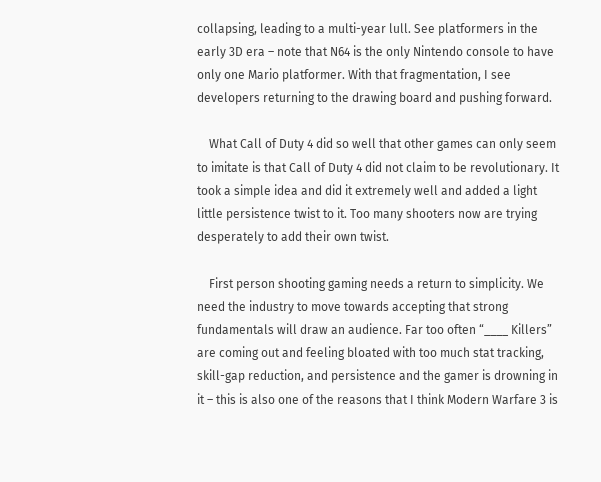collapsing, leading to a multi-year lull. See platformers in the early 3D era – note that N64 is the only Nintendo console to have only one Mario platformer. With that fragmentation, I see developers returning to the drawing board and pushing forward.

    What Call of Duty 4 did so well that other games can only seem to imitate is that Call of Duty 4 did not claim to be revolutionary. It took a simple idea and did it extremely well and added a light little persistence twist to it. Too many shooters now are trying desperately to add their own twist.

    First person shooting gaming needs a return to simplicity. We need the industry to move towards accepting that strong fundamentals will draw an audience. Far too often “____ Killers” are coming out and feeling bloated with too much stat tracking, skill-gap reduction, and persistence and the gamer is drowning in it – this is also one of the reasons that I think Modern Warfare 3 is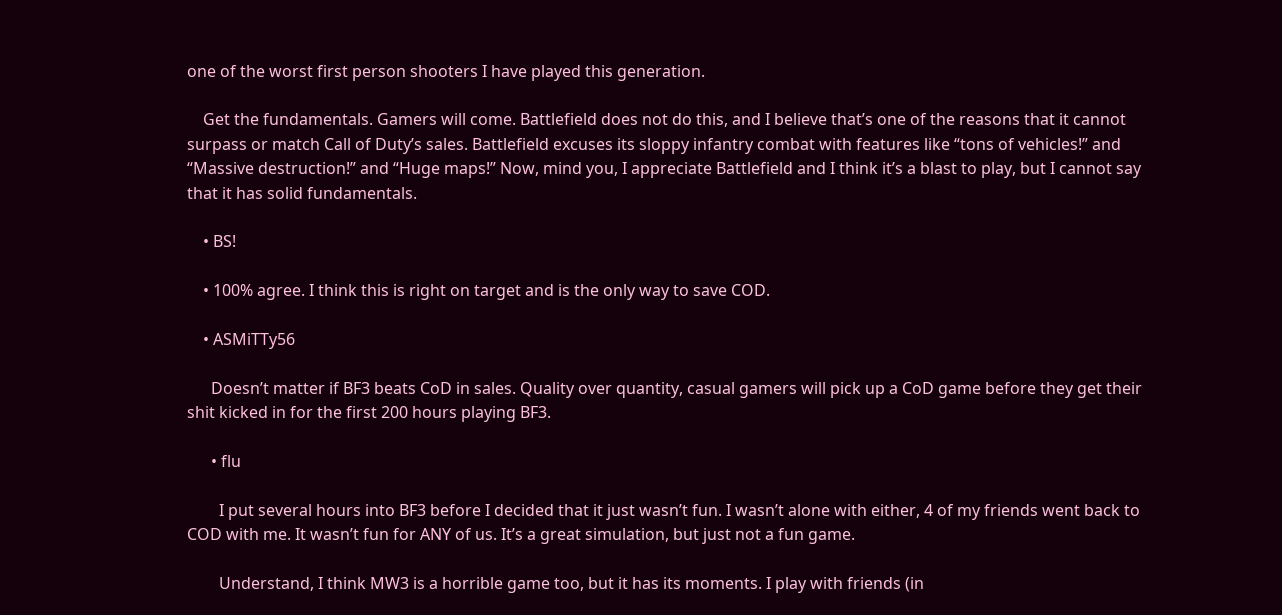one of the worst first person shooters I have played this generation.

    Get the fundamentals. Gamers will come. Battlefield does not do this, and I believe that’s one of the reasons that it cannot surpass or match Call of Duty’s sales. Battlefield excuses its sloppy infantry combat with features like “tons of vehicles!” and “Massive destruction!” and “Huge maps!” Now, mind you, I appreciate Battlefield and I think it’s a blast to play, but I cannot say that it has solid fundamentals.

    • BS!

    • 100% agree. I think this is right on target and is the only way to save COD.

    • ASMiTTy56

      Doesn’t matter if BF3 beats CoD in sales. Quality over quantity, casual gamers will pick up a CoD game before they get their shit kicked in for the first 200 hours playing BF3.

      • flu

        I put several hours into BF3 before I decided that it just wasn’t fun. I wasn’t alone with either, 4 of my friends went back to COD with me. It wasn’t fun for ANY of us. It’s a great simulation, but just not a fun game.

        Understand, I think MW3 is a horrible game too, but it has its moments. I play with friends (in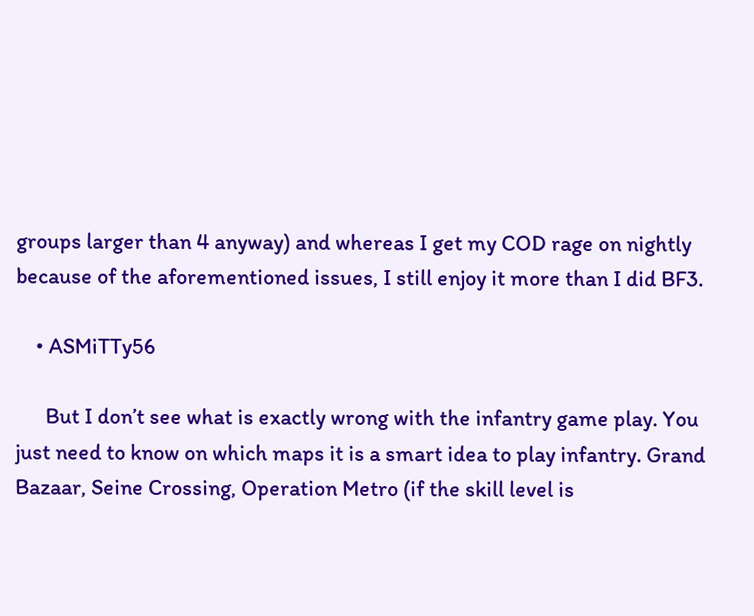groups larger than 4 anyway) and whereas I get my COD rage on nightly because of the aforementioned issues, I still enjoy it more than I did BF3.

    • ASMiTTy56

      But I don’t see what is exactly wrong with the infantry game play. You just need to know on which maps it is a smart idea to play infantry. Grand Bazaar, Seine Crossing, Operation Metro (if the skill level is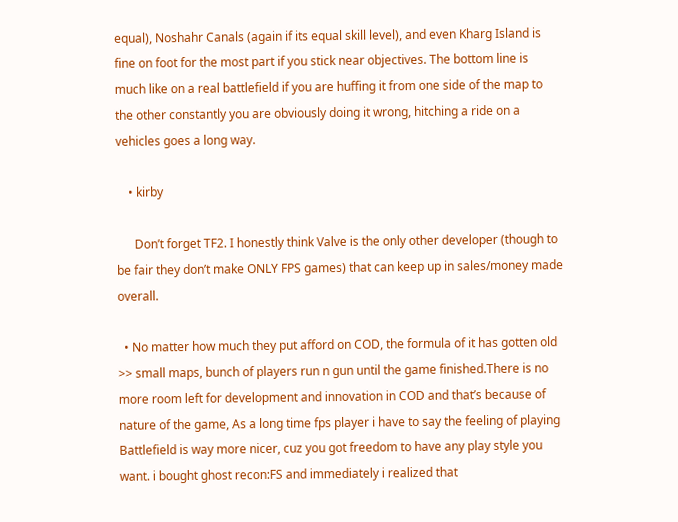equal), Noshahr Canals (again if its equal skill level), and even Kharg Island is fine on foot for the most part if you stick near objectives. The bottom line is much like on a real battlefield if you are huffing it from one side of the map to the other constantly you are obviously doing it wrong, hitching a ride on a vehicles goes a long way.

    • kirby

      Don’t forget TF2. I honestly think Valve is the only other developer (though to be fair they don’t make ONLY FPS games) that can keep up in sales/money made overall.

  • No matter how much they put afford on COD, the formula of it has gotten old >> small maps, bunch of players run n gun until the game finished.There is no more room left for development and innovation in COD and that’s because of nature of the game, As a long time fps player i have to say the feeling of playing Battlefield is way more nicer, cuz you got freedom to have any play style you want. i bought ghost recon:FS and immediately i realized that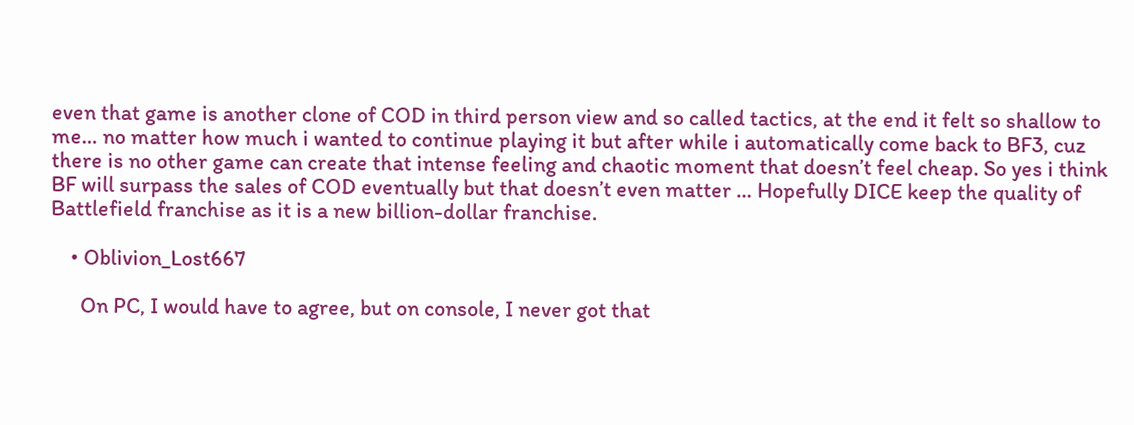even that game is another clone of COD in third person view and so called tactics, at the end it felt so shallow to me… no matter how much i wanted to continue playing it but after while i automatically come back to BF3, cuz there is no other game can create that intense feeling and chaotic moment that doesn’t feel cheap. So yes i think BF will surpass the sales of COD eventually but that doesn’t even matter … Hopefully DICE keep the quality of Battlefield franchise as it is a new billion-dollar franchise.

    • Oblivion_Lost667

      On PC, I would have to agree, but on console, I never got that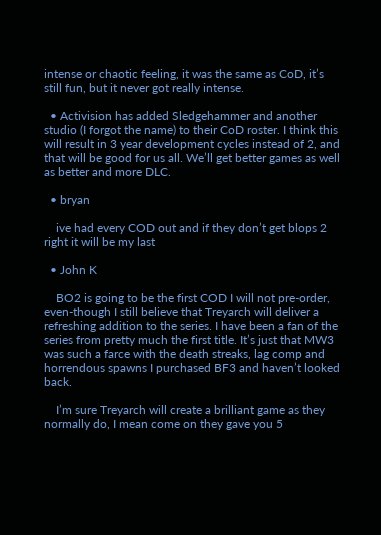intense or chaotic feeling, it was the same as CoD, it’s still fun, but it never got really intense.

  • Activision has added Sledgehammer and another studio (I forgot the name) to their CoD roster. I think this will result in 3 year development cycles instead of 2, and that will be good for us all. We’ll get better games as well as better and more DLC.

  • bryan

    ive had every COD out and if they don’t get blops 2 right it will be my last

  • John K

    BO2 is going to be the first COD I will not pre-order, even-though I still believe that Treyarch will deliver a refreshing addition to the series. I have been a fan of the series from pretty much the first title. It’s just that MW3 was such a farce with the death streaks, lag comp and horrendous spawns I purchased BF3 and haven’t looked back.

    I’m sure Treyarch will create a brilliant game as they normally do, I mean come on they gave you 5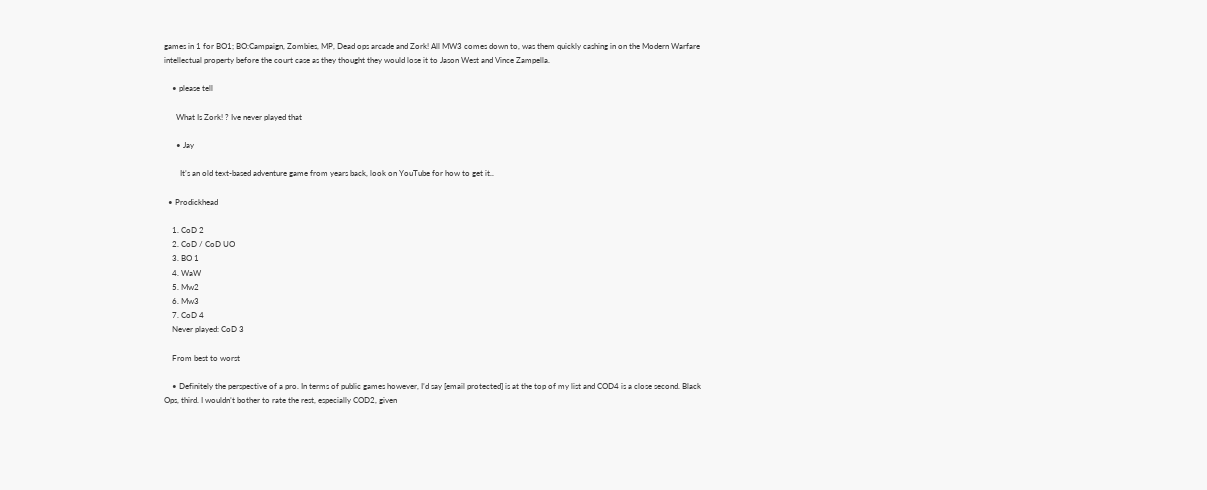games in 1 for BO1; BO:Campaign, Zombies, MP, Dead ops arcade and Zork! All MW3 comes down to, was them quickly cashing in on the Modern Warfare intellectual property before the court case as they thought they would lose it to Jason West and Vince Zampella.

    • please tell

      What Is Zork! ? Ive never played that

      • Jay

        It’s an old text-based adventure game from years back, look on YouTube for how to get it..

  • Prodickhead

    1. CoD 2
    2. CoD / CoD UO
    3. BO 1
    4. WaW
    5. Mw2
    6. Mw3
    7. CoD 4
    Never played: CoD 3

    From best to worst

    • Definitely the perspective of a pro. In terms of public games however, I’d say [email protected] is at the top of my list and COD4 is a close second. Black Ops, third. I wouldn’t bother to rate the rest, especially COD2, given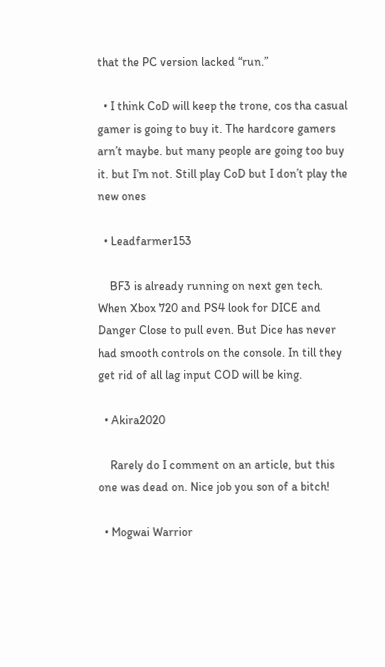that the PC version lacked “run.”

  • I think CoD will keep the trone, cos tha casual gamer is going to buy it. The hardcore gamers arn’t maybe. but many people are going too buy it. but I’m not. Still play CoD but I don’t play the new ones

  • Leadfarmer153

    BF3 is already running on next gen tech. When Xbox 720 and PS4 look for DICE and Danger Close to pull even. But Dice has never had smooth controls on the console. In till they get rid of all lag input COD will be king.

  • Akira2020

    Rarely do I comment on an article, but this one was dead on. Nice job you son of a bitch!

  • Mogwai Warrior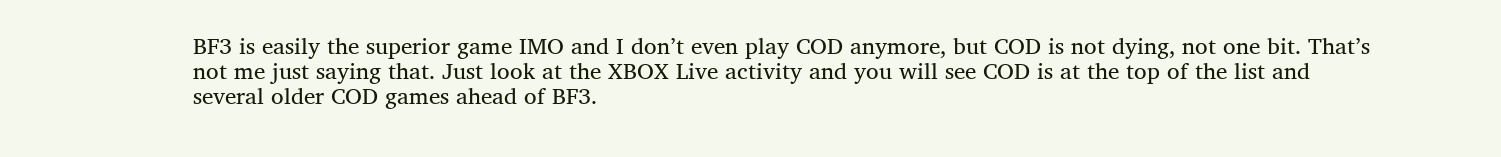BF3 is easily the superior game IMO and I don’t even play COD anymore, but COD is not dying, not one bit. That’s not me just saying that. Just look at the XBOX Live activity and you will see COD is at the top of the list and several older COD games ahead of BF3.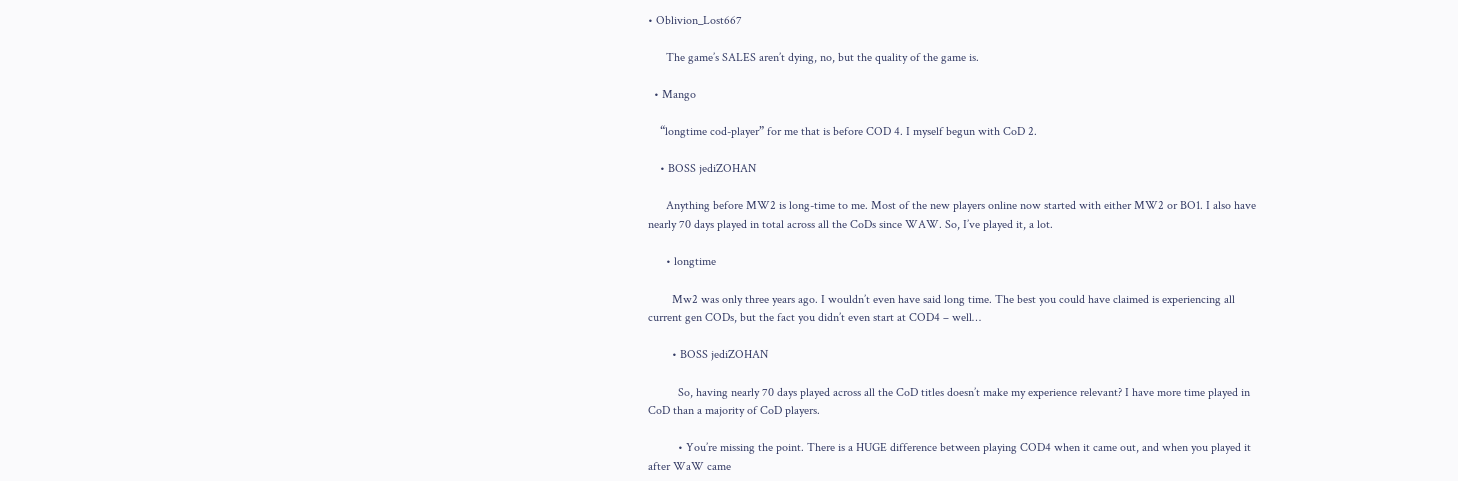• Oblivion_Lost667

      The game’s SALES aren’t dying, no, but the quality of the game is.

  • Mango

    “longtime cod-player” for me that is before COD 4. I myself begun with CoD 2.

    • BOSS jediZOHAN

      Anything before MW2 is long-time to me. Most of the new players online now started with either MW2 or BO1. I also have nearly 70 days played in total across all the CoDs since WAW. So, I’ve played it, a lot.

      • longtime

        Mw2 was only three years ago. I wouldn’t even have said long time. The best you could have claimed is experiencing all current gen CODs, but the fact you didn’t even start at COD4 – well…

        • BOSS jediZOHAN

          So, having nearly 70 days played across all the CoD titles doesn’t make my experience relevant? I have more time played in CoD than a majority of CoD players.

          • You’re missing the point. There is a HUGE difference between playing COD4 when it came out, and when you played it after WaW came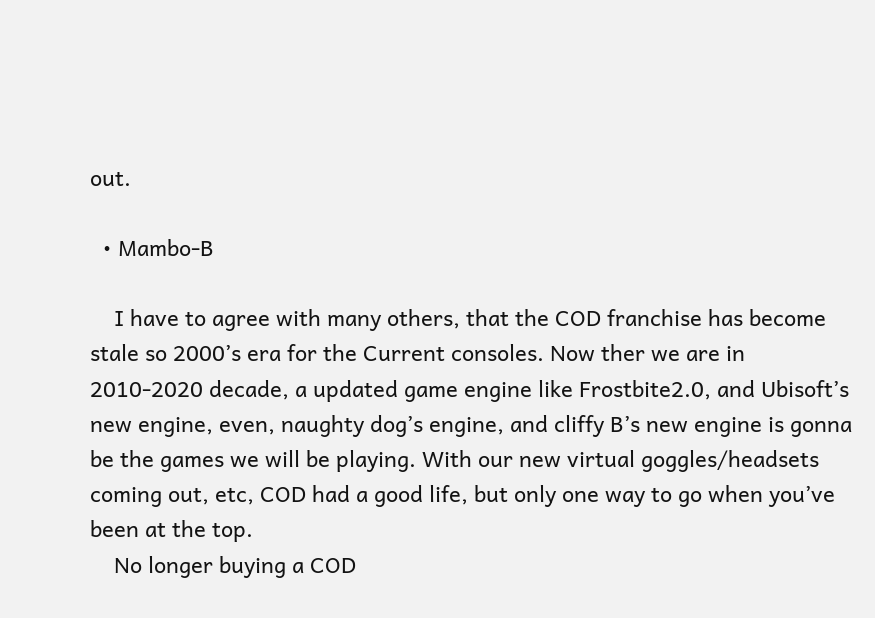out.

  • Mambo-B

    I have to agree with many others, that the COD franchise has become stale so 2000’s era for the Current consoles. Now ther we are in 2010-2020 decade, a updated game engine like Frostbite2.0, and Ubisoft’s new engine, even, naughty dog’s engine, and cliffy B’s new engine is gonna be the games we will be playing. With our new virtual goggles/headsets coming out, etc, COD had a good life, but only one way to go when you’ve been at the top.
    No longer buying a COD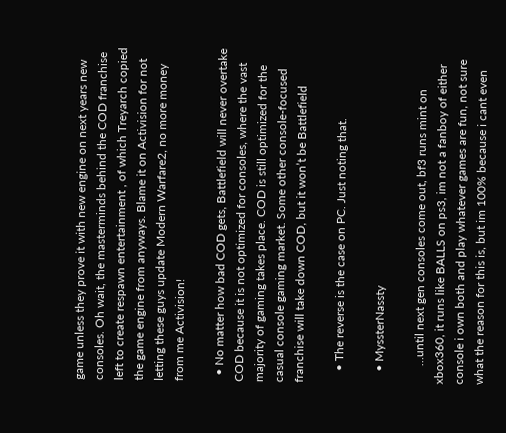game unless they prove it with new engine on next years new consoles. Oh wait, the masterminds behind the COD franchise left to create respawn entertainment , of which Treyarch copied the game engine from anyways. Blame it on Activision for not letting these guys update Modern Warfare2, no more money from me Activision!

  • No matter how bad COD gets, Battlefield will never overtake COD because it is not optimized for consoles, where the vast majority of gaming takes place. COD is still optimized for the casual console gaming market. Some other console-focused franchise will take down COD, but it won’t be Battlefield

    • The reverse is the case on PC. Just noting that.

    • MyssterNassty

      …until next gen consoles come out, bf3 runs mint on xbox360, it runs like BALLS on ps3, im not a fanboy of either console i own both and play whatever games are fun, not sure what the reason for this is, but im 100% because i cant even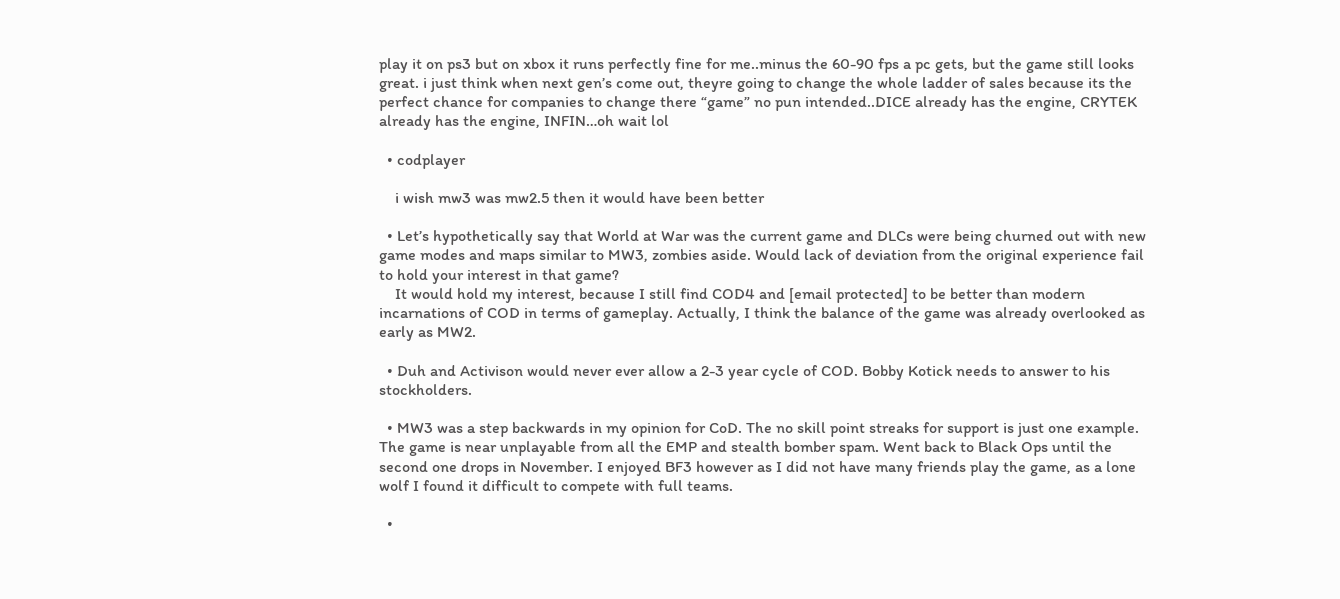play it on ps3 but on xbox it runs perfectly fine for me..minus the 60-90 fps a pc gets, but the game still looks great. i just think when next gen’s come out, theyre going to change the whole ladder of sales because its the perfect chance for companies to change there “game” no pun intended..DICE already has the engine, CRYTEK already has the engine, INFIN…oh wait lol

  • codplayer

    i wish mw3 was mw2.5 then it would have been better

  • Let’s hypothetically say that World at War was the current game and DLCs were being churned out with new game modes and maps similar to MW3, zombies aside. Would lack of deviation from the original experience fail to hold your interest in that game?
    It would hold my interest, because I still find COD4 and [email protected] to be better than modern incarnations of COD in terms of gameplay. Actually, I think the balance of the game was already overlooked as early as MW2.

  • Duh and Activison would never ever allow a 2-3 year cycle of COD. Bobby Kotick needs to answer to his stockholders.

  • MW3 was a step backwards in my opinion for CoD. The no skill point streaks for support is just one example. The game is near unplayable from all the EMP and stealth bomber spam. Went back to Black Ops until the second one drops in November. I enjoyed BF3 however as I did not have many friends play the game, as a lone wolf I found it difficult to compete with full teams.

  •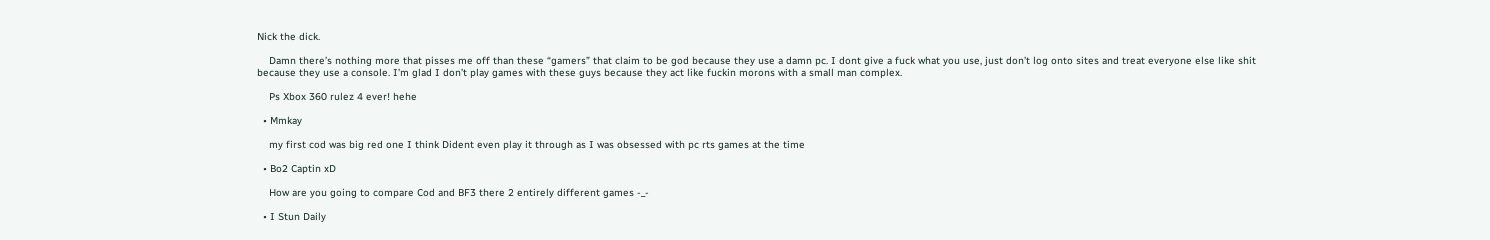Nick the dick.

    Damn there’s nothing more that pisses me off than these “gamers” that claim to be god because they use a damn pc. I dont give a fuck what you use, just don’t log onto sites and treat everyone else like shit because they use a console. I’m glad I don’t play games with these guys because they act like fuckin morons with a small man complex.

    Ps Xbox 360 rulez 4 ever! hehe

  • Mmkay

    my first cod was big red one I think Dident even play it through as I was obsessed with pc rts games at the time

  • Bo2 Captin xD

    How are you going to compare Cod and BF3 there 2 entirely different games -_-

  • I Stun Daily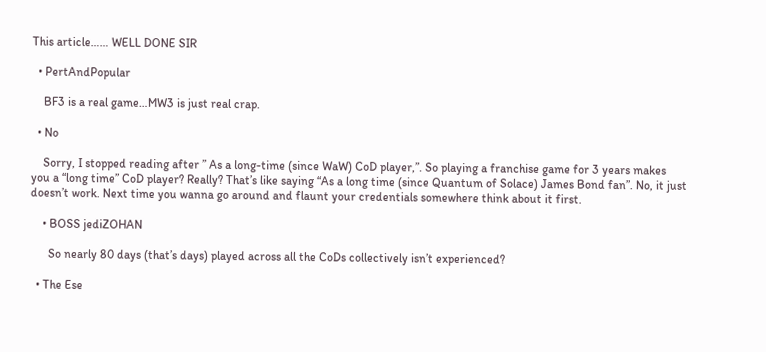This article…… WELL DONE SIR

  • PertAndPopular

    BF3 is a real game…MW3 is just real crap.

  • No

    Sorry, I stopped reading after ” As a long-time (since WaW) CoD player,”. So playing a franchise game for 3 years makes you a “long time” CoD player? Really? That’s like saying “As a long time (since Quantum of Solace) James Bond fan”. No, it just doesn’t work. Next time you wanna go around and flaunt your credentials somewhere think about it first.

    • BOSS jediZOHAN

      So nearly 80 days (that’s days) played across all the CoDs collectively isn’t experienced?

  • The Ese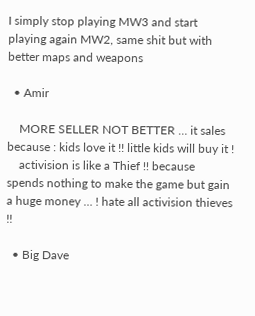I simply stop playing MW3 and start playing again MW2, same shit but with better maps and weapons

  • Amir

    MORE SELLER NOT BETTER … it sales because : kids love it !! little kids will buy it !
    activision is like a Thief !! because spends nothing to make the game but gain a huge money … ! hate all activision thieves !!

  • Big Dave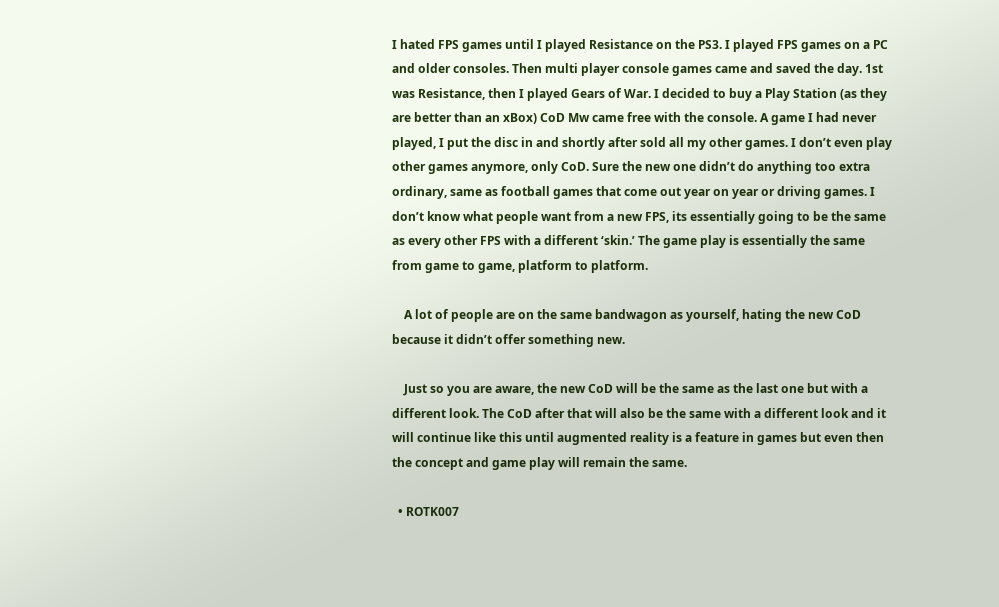I hated FPS games until I played Resistance on the PS3. I played FPS games on a PC and older consoles. Then multi player console games came and saved the day. 1st was Resistance, then I played Gears of War. I decided to buy a Play Station (as they are better than an xBox) CoD Mw came free with the console. A game I had never played, I put the disc in and shortly after sold all my other games. I don’t even play other games anymore, only CoD. Sure the new one didn’t do anything too extra ordinary, same as football games that come out year on year or driving games. I don’t know what people want from a new FPS, its essentially going to be the same as every other FPS with a different ‘skin.’ The game play is essentially the same from game to game, platform to platform.

    A lot of people are on the same bandwagon as yourself, hating the new CoD because it didn’t offer something new.

    Just so you are aware, the new CoD will be the same as the last one but with a different look. The CoD after that will also be the same with a different look and it will continue like this until augmented reality is a feature in games but even then the concept and game play will remain the same.

  • ROTK007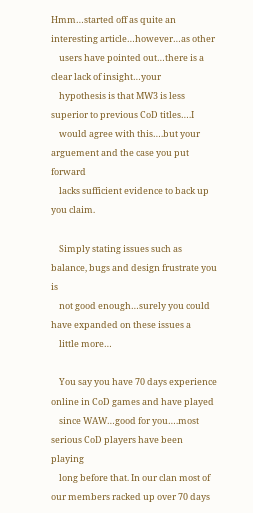Hmm…started off as quite an interesting article…however…as other
    users have pointed out…there is a clear lack of insight…your
    hypothesis is that MW3 is less superior to previous CoD titles….I
    would agree with this….but your arguement and the case you put forward
    lacks sufficient evidence to back up you claim.

    Simply stating issues such as balance, bugs and design frustrate you is
    not good enough…surely you could have expanded on these issues a
    little more…

    You say you have 70 days experience online in CoD games and have played
    since WAW…good for you….most serious CoD players have been playing
    long before that. In our clan most of our members racked up over 70 days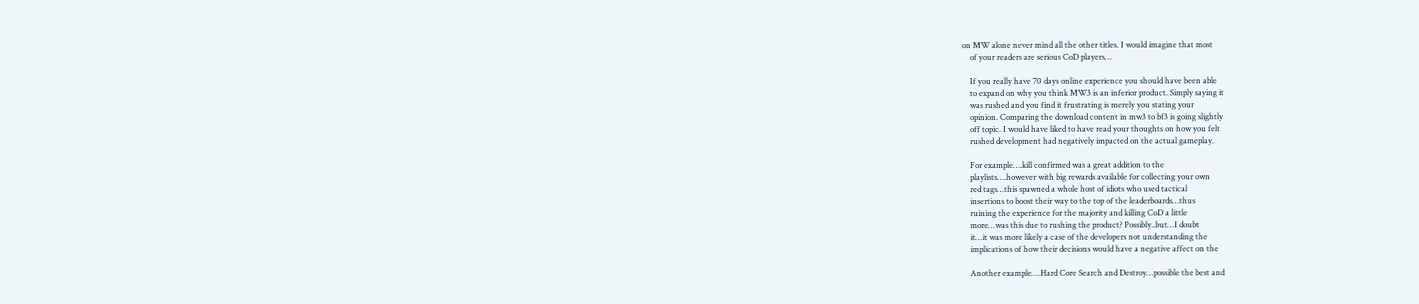on MW alone never mind all the other titles. I would imagine that most
    of your readers are serious CoD players…

    If you really have 70 days online experience you should have been able
    to expand on why you think MW3 is an inferior product. Simply saying it
    was rushed and you find it frustrating is merely you stating your
    opinion. Comparing the download content in mw3 to bf3 is going slightly
    off topic. I would have liked to have read your thoughts on how you felt
    rushed development had negatively impacted on the actual gameplay.

    For example….kill confirmed was a great addition to the
    playlists….however with big rewards available for collecting your own
    red tags…this spawned a whole host of idiots who used tactical
    insertions to boost their way to the top of the leaderboards…thus
    ruining the experience for the majority and killing CoD a little
    more…was this due to rushing the product? Possibly..but…I doubt
    it…it was more likely a case of the developers not understanding the
    implications of how their decisions would have a negative affect on the

    Another example….Hard Core Search and Destroy…possible the best and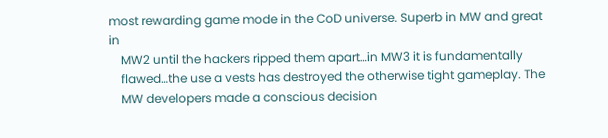most rewarding game mode in the CoD universe. Superb in MW and great in
    MW2 until the hackers ripped them apart…in MW3 it is fundamentally
    flawed…the use a vests has destroyed the otherwise tight gameplay. The
    MW developers made a conscious decision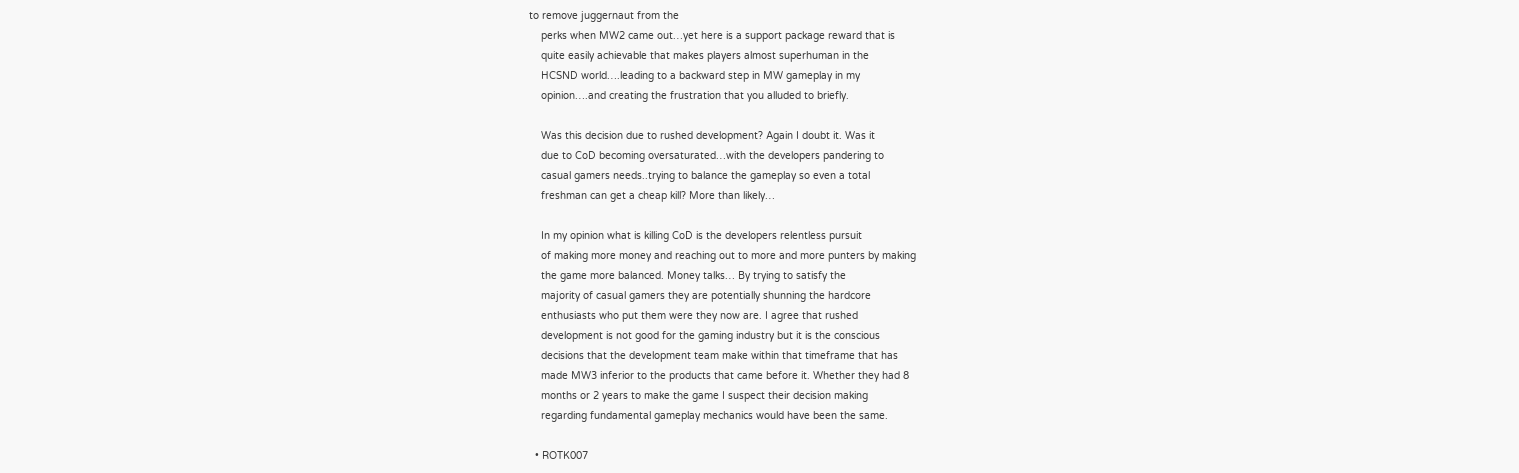to remove juggernaut from the
    perks when MW2 came out…yet here is a support package reward that is
    quite easily achievable that makes players almost superhuman in the
    HCSND world….leading to a backward step in MW gameplay in my
    opinion….and creating the frustration that you alluded to briefly.

    Was this decision due to rushed development? Again I doubt it. Was it
    due to CoD becoming oversaturated…with the developers pandering to
    casual gamers needs..trying to balance the gameplay so even a total
    freshman can get a cheap kill? More than likely…

    In my opinion what is killing CoD is the developers relentless pursuit
    of making more money and reaching out to more and more punters by making
    the game more balanced. Money talks… By trying to satisfy the
    majority of casual gamers they are potentially shunning the hardcore
    enthusiasts who put them were they now are. I agree that rushed
    development is not good for the gaming industry but it is the conscious
    decisions that the development team make within that timeframe that has
    made MW3 inferior to the products that came before it. Whether they had 8
    months or 2 years to make the game I suspect their decision making
    regarding fundamental gameplay mechanics would have been the same.

  • ROTK007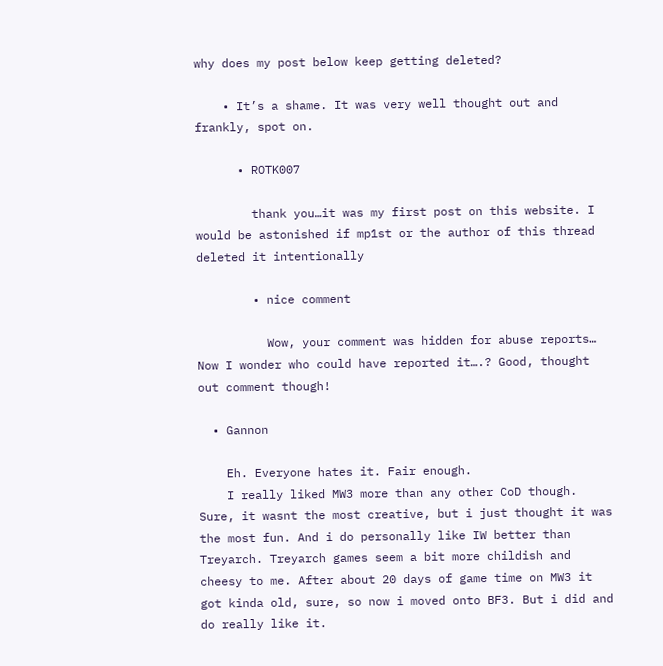why does my post below keep getting deleted?

    • It’s a shame. It was very well thought out and frankly, spot on.

      • ROTK007

        thank you…it was my first post on this website. I would be astonished if mp1st or the author of this thread deleted it intentionally

        • nice comment

          Wow, your comment was hidden for abuse reports… Now I wonder who could have reported it….? Good, thought out comment though!

  • Gannon

    Eh. Everyone hates it. Fair enough.
    I really liked MW3 more than any other CoD though. Sure, it wasnt the most creative, but i just thought it was the most fun. And i do personally like IW better than Treyarch. Treyarch games seem a bit more childish and cheesy to me. After about 20 days of game time on MW3 it got kinda old, sure, so now i moved onto BF3. But i did and do really like it.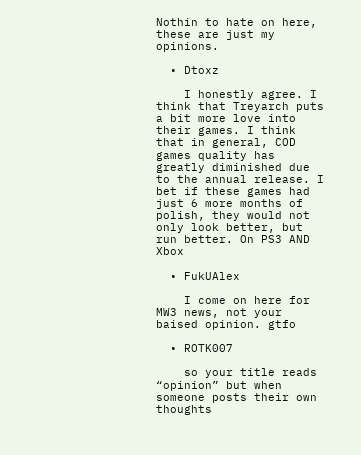Nothin to hate on here, these are just my opinions.

  • Dtoxz

    I honestly agree. I think that Treyarch puts a bit more love into their games. I think that in general, COD games quality has greatly diminished due to the annual release. I bet if these games had just 6 more months of polish, they would not only look better, but run better. On PS3 AND Xbox

  • FukUAlex

    I come on here for MW3 news, not your baised opinion. gtfo

  • ROTK007

    so your title reads “opinion” but when someone posts their own thoughts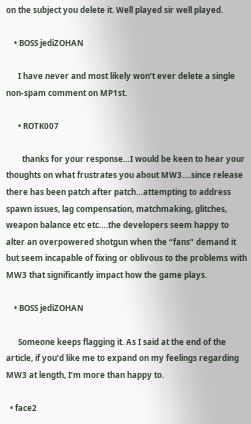on the subject you delete it. Well played sir well played.

    • BOSS jediZOHAN

      I have never and most likely won’t ever delete a single non-spam comment on MP1st.

      • ROTK007

        thanks for your response…I would be keen to hear your thoughts on what frustrates you about MW3….since release there has been patch after patch…attempting to address spawn issues, lag compensation, matchmaking, glitches, weapon balance etc etc….the developers seem happy to alter an overpowered shotgun when the “fans” demand it but seem incapable of fixing or oblivous to the problems with MW3 that significantly impact how the game plays.

    • BOSS jediZOHAN

      Someone keeps flagging it. As I said at the end of the article, if you’d like me to expand on my feelings regarding MW3 at length, I’m more than happy to.

  • face2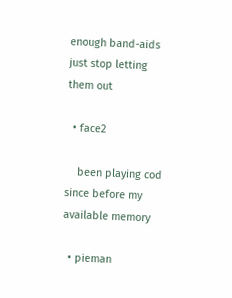enough band-aids just stop letting them out

  • face2

    been playing cod since before my available memory

  • pieman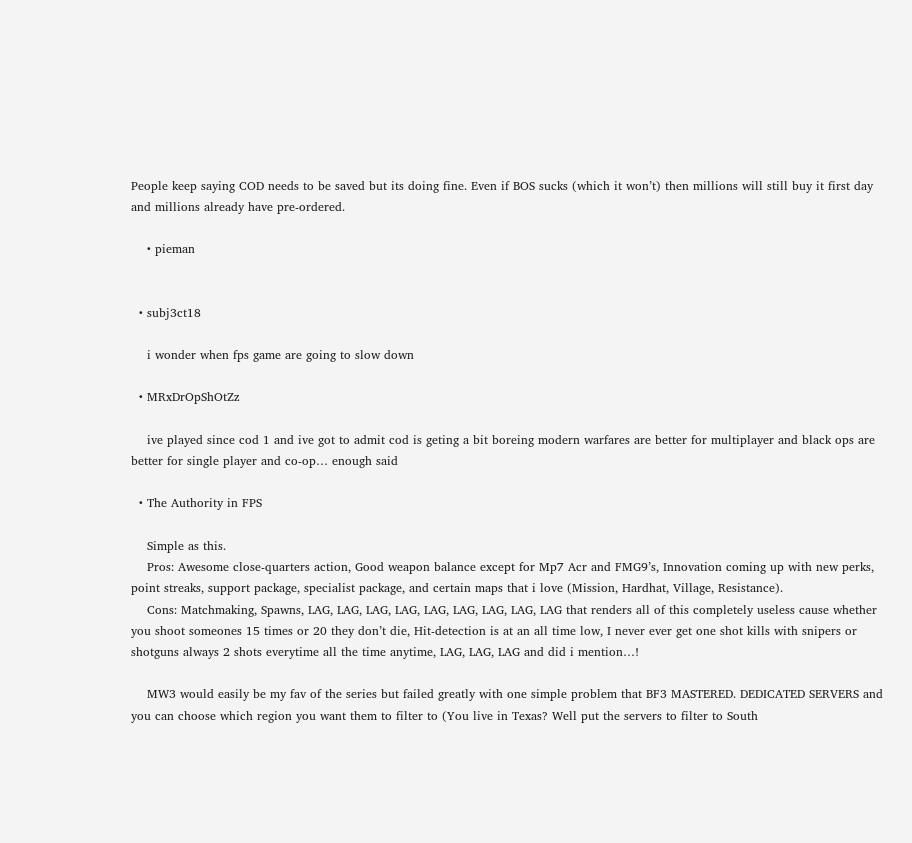People keep saying COD needs to be saved but its doing fine. Even if BOS sucks (which it won’t) then millions will still buy it first day and millions already have pre-ordered.

    • pieman


  • subj3ct18

    i wonder when fps game are going to slow down

  • MRxDrOpShOtZz

    ive played since cod 1 and ive got to admit cod is geting a bit boreing modern warfares are better for multiplayer and black ops are better for single player and co-op… enough said

  • The Authority in FPS

    Simple as this.
    Pros: Awesome close-quarters action, Good weapon balance except for Mp7 Acr and FMG9’s, Innovation coming up with new perks, point streaks, support package, specialist package, and certain maps that i love (Mission, Hardhat, Village, Resistance).
    Cons: Matchmaking, Spawns, LAG, LAG, LAG, LAG, LAG, LAG, LAG, LAG, LAG that renders all of this completely useless cause whether you shoot someones 15 times or 20 they don’t die, Hit-detection is at an all time low, I never ever get one shot kills with snipers or shotguns always 2 shots everytime all the time anytime, LAG, LAG, LAG and did i mention…!

    MW3 would easily be my fav of the series but failed greatly with one simple problem that BF3 MASTERED. DEDICATED SERVERS and you can choose which region you want them to filter to (You live in Texas? Well put the servers to filter to South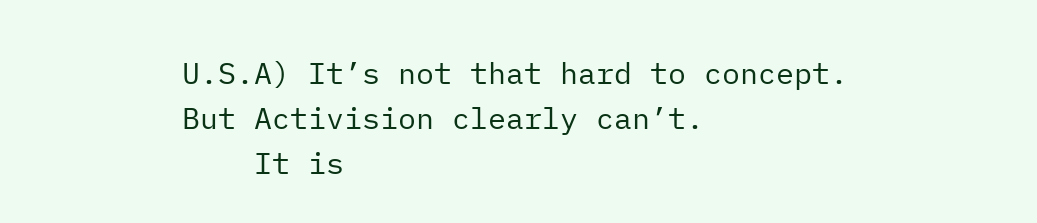U.S.A) It’s not that hard to concept. But Activision clearly can’t.
    It is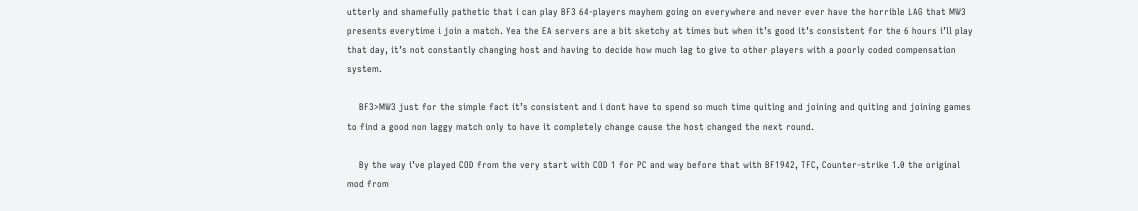utterly and shamefully pathetic that i can play BF3 64-players mayhem going on everywhere and never ever have the horrible LAG that MW3 presents everytime i join a match. Yea the EA servers are a bit sketchy at times but when it’s good it’s consistent for the 6 hours i’ll play that day, it’s not constantly changing host and having to decide how much lag to give to other players with a poorly coded compensation system.

    BF3>MW3 just for the simple fact it’s consistent and i dont have to spend so much time quiting and joining and quiting and joining games to find a good non laggy match only to have it completely change cause the host changed the next round.

    By the way i’ve played COD from the very start with COD 1 for PC and way before that with BF1942, TFC, Counter-strike 1.0 the original mod from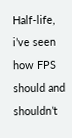Half-life, i’ve seen how FPS should and shouldn’t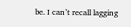be. I can’t recall lagging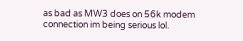as bad as MW3 does on 56k modem connection im being serious lol.